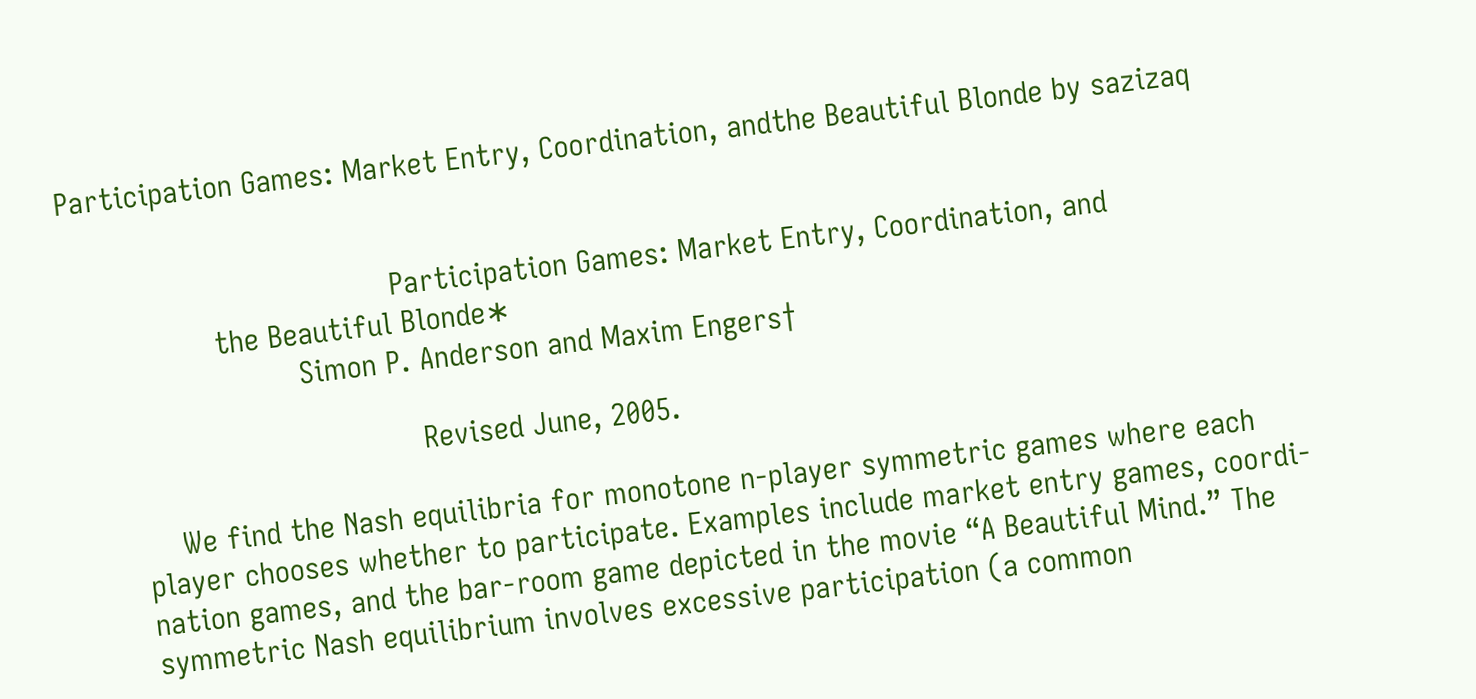Participation Games: Market Entry, Coordination, andthe Beautiful Blonde by sazizaq


                                    Participation Games: Market Entry, Coordination, and
                the Beautiful Blonde∗
                         Simon P. Anderson and Maxim Engers†

                                      Revised June, 2005.

          We find the Nash equilibria for monotone n-player symmetric games where each
      player chooses whether to participate. Examples include market entry games, coordi-
      nation games, and the bar-room game depicted in the movie “A Beautiful Mind.” The
      symmetric Nash equilibrium involves excessive participation (a common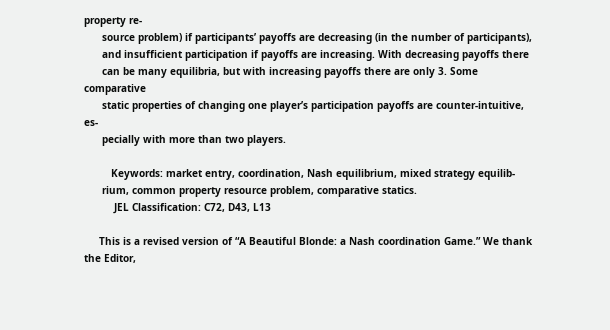property re-
      source problem) if participants’ payoffs are decreasing (in the number of participants),
      and insufficient participation if payoffs are increasing. With decreasing payoffs there
      can be many equilibria, but with increasing payoffs there are only 3. Some comparative
      static properties of changing one player’s participation payoffs are counter-intuitive, es-
      pecially with more than two players.

         Keywords: market entry, coordination, Nash equilibrium, mixed strategy equilib-
      rium, common property resource problem, comparative statics.
          JEL Classification: C72, D43, L13

     This is a revised version of “A Beautiful Blonde: a Nash coordination Game.” We thank the Editor,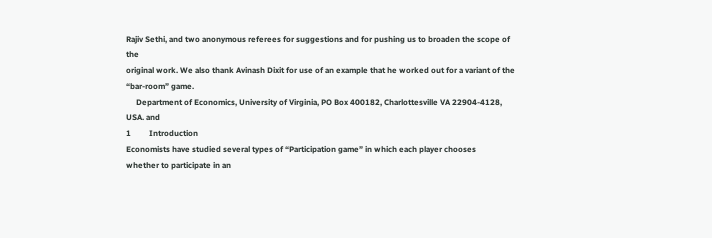Rajiv Sethi, and two anonymous referees for suggestions and for pushing us to broaden the scope of the
original work. We also thank Avinash Dixit for use of an example that he worked out for a variant of the
“bar-room” game.
     Department of Economics, University of Virginia, PO Box 400182, Charlottesville VA 22904-4128, USA. and
1         Introduction
Economists have studied several types of “Participation game” in which each player chooses
whether to participate in an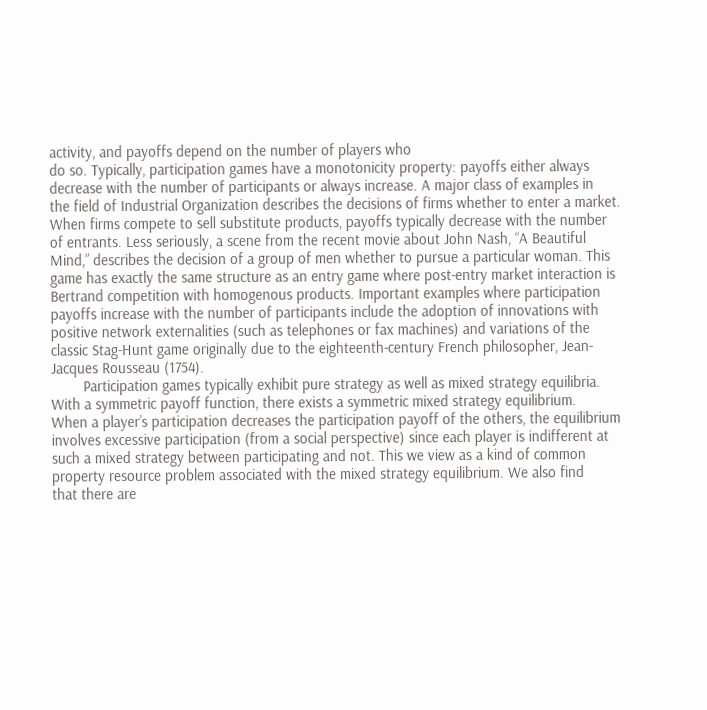activity, and payoffs depend on the number of players who
do so. Typically, participation games have a monotonicity property: payoffs either always
decrease with the number of participants or always increase. A major class of examples in
the field of Industrial Organization describes the decisions of firms whether to enter a market.
When firms compete to sell substitute products, payoffs typically decrease with the number
of entrants. Less seriously, a scene from the recent movie about John Nash, “A Beautiful
Mind,” describes the decision of a group of men whether to pursue a particular woman. This
game has exactly the same structure as an entry game where post-entry market interaction is
Bertrand competition with homogenous products. Important examples where participation
payoffs increase with the number of participants include the adoption of innovations with
positive network externalities (such as telephones or fax machines) and variations of the
classic Stag-Hunt game originally due to the eighteenth-century French philosopher, Jean-
Jacques Rousseau (1754).
        Participation games typically exhibit pure strategy as well as mixed strategy equilibria.
With a symmetric payoff function, there exists a symmetric mixed strategy equilibrium.
When a player’s participation decreases the participation payoff of the others, the equilibrium
involves excessive participation (from a social perspective) since each player is indifferent at
such a mixed strategy between participating and not. This we view as a kind of common
property resource problem associated with the mixed strategy equilibrium. We also find
that there are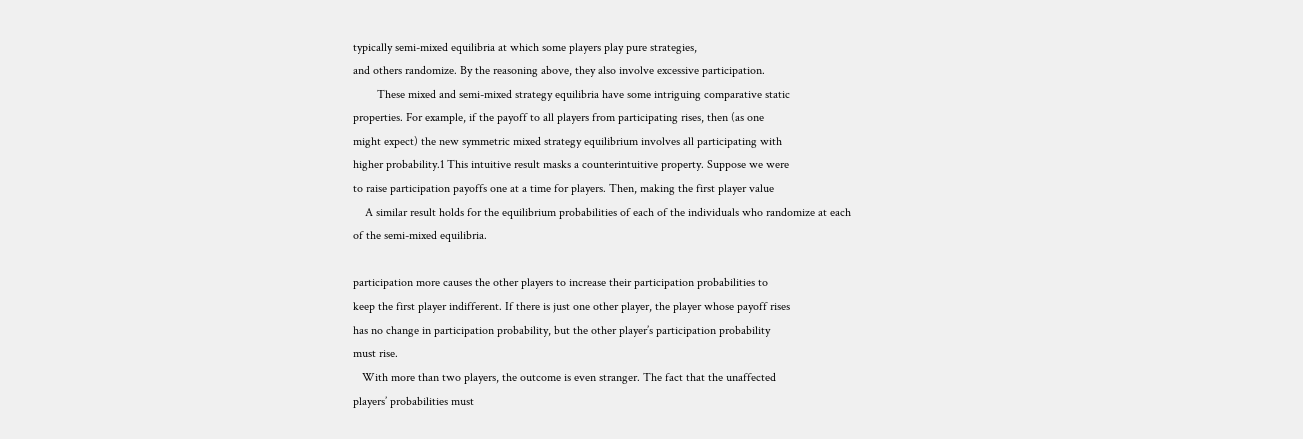typically semi-mixed equilibria at which some players play pure strategies,
and others randomize. By the reasoning above, they also involve excessive participation.
        These mixed and semi-mixed strategy equilibria have some intriguing comparative static
properties. For example, if the payoff to all players from participating rises, then (as one
might expect) the new symmetric mixed strategy equilibrium involves all participating with
higher probability.1 This intuitive result masks a counterintuitive property. Suppose we were
to raise participation payoffs one at a time for players. Then, making the first player value
    A similar result holds for the equilibrium probabilities of each of the individuals who randomize at each
of the semi-mixed equilibria.

participation more causes the other players to increase their participation probabilities to
keep the first player indifferent. If there is just one other player, the player whose payoff rises
has no change in participation probability, but the other player’s participation probability
must rise.
   With more than two players, the outcome is even stranger. The fact that the unaffected
players’ probabilities must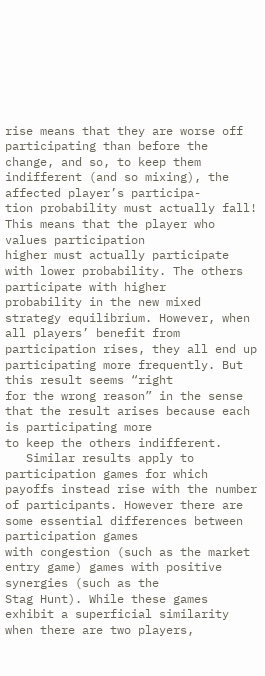rise means that they are worse off participating than before the
change, and so, to keep them indifferent (and so mixing), the affected player’s participa-
tion probability must actually fall! This means that the player who values participation
higher must actually participate with lower probability. The others participate with higher
probability in the new mixed strategy equilibrium. However, when all players’ benefit from
participation rises, they all end up participating more frequently. But this result seems “right
for the wrong reason” in the sense that the result arises because each is participating more
to keep the others indifferent.
   Similar results apply to participation games for which payoffs instead rise with the number
of participants. However there are some essential differences between participation games
with congestion (such as the market entry game) games with positive synergies (such as the
Stag Hunt). While these games exhibit a superficial similarity when there are two players,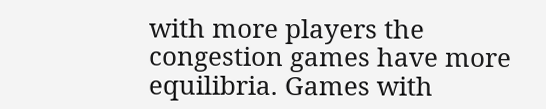with more players the congestion games have more equilibria. Games with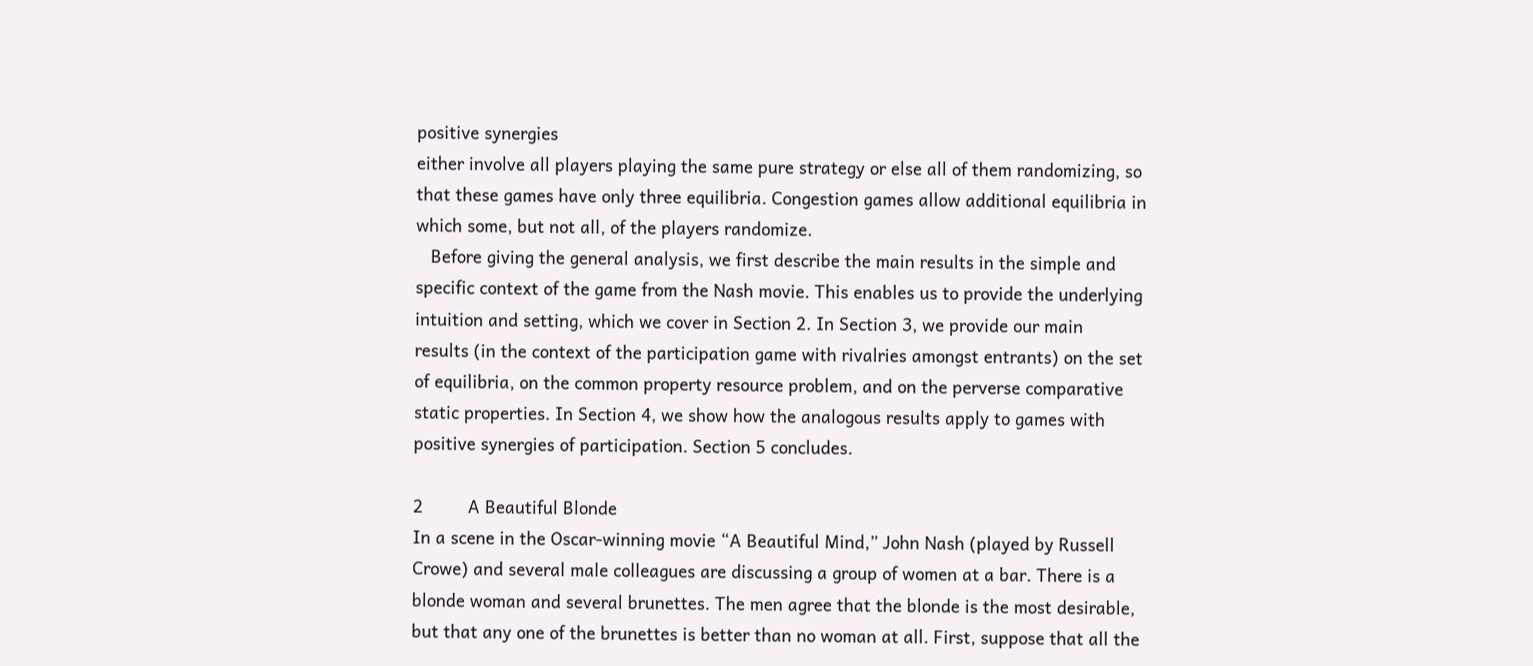positive synergies
either involve all players playing the same pure strategy or else all of them randomizing, so
that these games have only three equilibria. Congestion games allow additional equilibria in
which some, but not all, of the players randomize.
   Before giving the general analysis, we first describe the main results in the simple and
specific context of the game from the Nash movie. This enables us to provide the underlying
intuition and setting, which we cover in Section 2. In Section 3, we provide our main
results (in the context of the participation game with rivalries amongst entrants) on the set
of equilibria, on the common property resource problem, and on the perverse comparative
static properties. In Section 4, we show how the analogous results apply to games with
positive synergies of participation. Section 5 concludes.

2         A Beautiful Blonde
In a scene in the Oscar-winning movie “A Beautiful Mind,” John Nash (played by Russell
Crowe) and several male colleagues are discussing a group of women at a bar. There is a
blonde woman and several brunettes. The men agree that the blonde is the most desirable,
but that any one of the brunettes is better than no woman at all. First, suppose that all the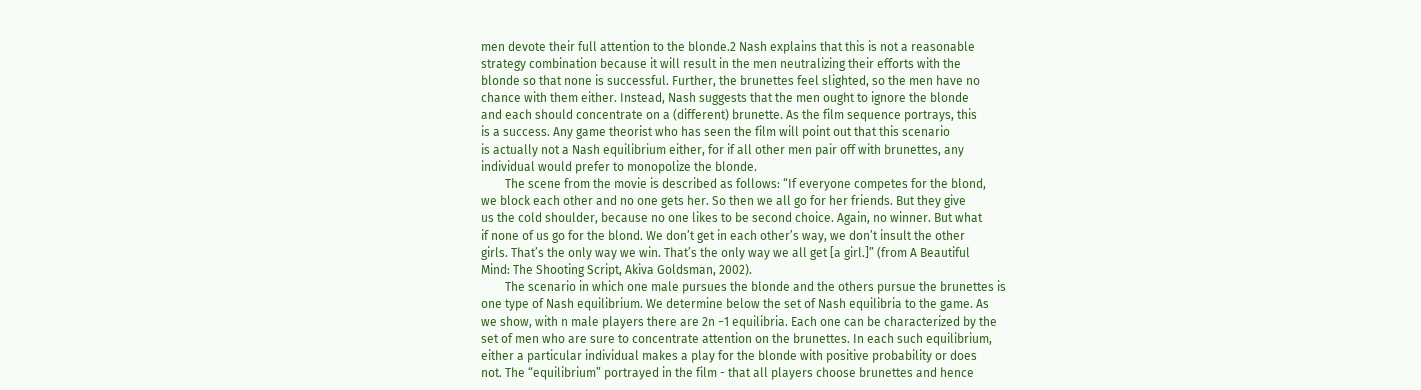men devote their full attention to the blonde.2 Nash explains that this is not a reasonable
strategy combination because it will result in the men neutralizing their efforts with the
blonde so that none is successful. Further, the brunettes feel slighted, so the men have no
chance with them either. Instead, Nash suggests that the men ought to ignore the blonde
and each should concentrate on a (different) brunette. As the film sequence portrays, this
is a success. Any game theorist who has seen the film will point out that this scenario
is actually not a Nash equilibrium either, for if all other men pair off with brunettes, any
individual would prefer to monopolize the blonde.
        The scene from the movie is described as follows: “If everyone competes for the blond,
we block each other and no one gets her. So then we all go for her friends. But they give
us the cold shoulder, because no one likes to be second choice. Again, no winner. But what
if none of us go for the blond. We don’t get in each other’s way, we don’t insult the other
girls. That’s the only way we win. That’s the only way we all get [a girl.]” (from A Beautiful
Mind: The Shooting Script, Akiva Goldsman, 2002).
        The scenario in which one male pursues the blonde and the others pursue the brunettes is
one type of Nash equilibrium. We determine below the set of Nash equilibria to the game. As
we show, with n male players there are 2n −1 equilibria. Each one can be characterized by the
set of men who are sure to concentrate attention on the brunettes. In each such equilibrium,
either a particular individual makes a play for the blonde with positive probability or does
not. The “equilibrium” portrayed in the film - that all players choose brunettes and hence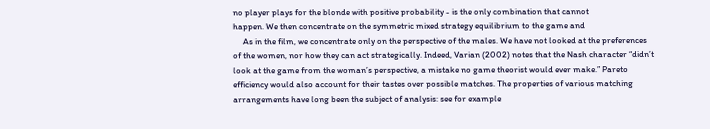no player plays for the blonde with positive probability - is the only combination that cannot
happen. We then concentrate on the symmetric mixed strategy equilibrium to the game and
     As in the film, we concentrate only on the perspective of the males. We have not looked at the preferences
of the women, nor how they can act strategically. Indeed, Varian (2002) notes that the Nash character “didn’t
look at the game from the woman’s perspective, a mistake no game theorist would ever make.” Pareto
efficiency would also account for their tastes over possible matches. The properties of various matching
arrangements have long been the subject of analysis: see for example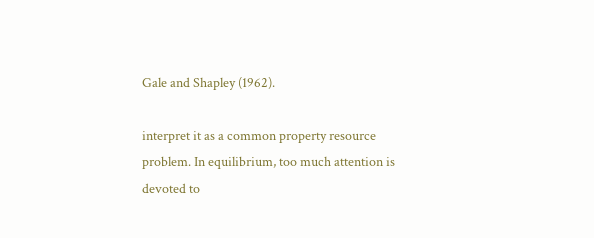Gale and Shapley (1962).

interpret it as a common property resource problem. In equilibrium, too much attention is
devoted to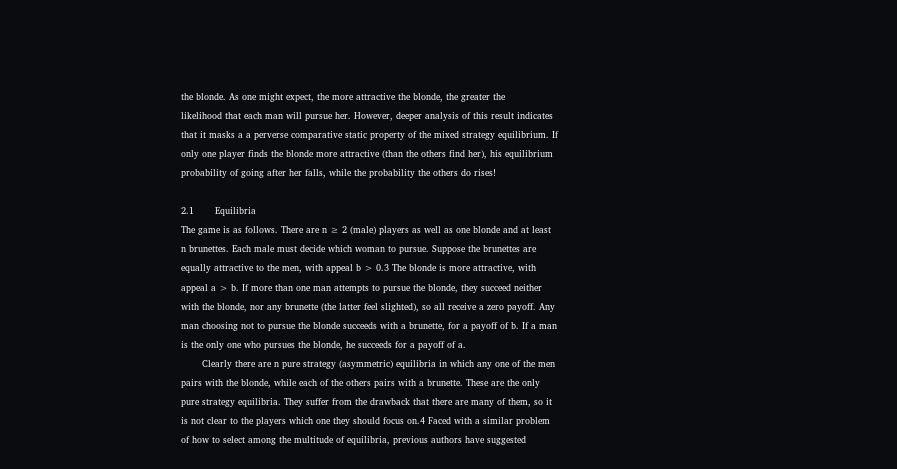the blonde. As one might expect, the more attractive the blonde, the greater the
likelihood that each man will pursue her. However, deeper analysis of this result indicates
that it masks a a perverse comparative static property of the mixed strategy equilibrium. If
only one player finds the blonde more attractive (than the others find her), his equilibrium
probability of going after her falls, while the probability the others do rises!

2.1       Equilibria
The game is as follows. There are n ≥ 2 (male) players as well as one blonde and at least
n brunettes. Each male must decide which woman to pursue. Suppose the brunettes are
equally attractive to the men, with appeal b > 0.3 The blonde is more attractive, with
appeal a > b. If more than one man attempts to pursue the blonde, they succeed neither
with the blonde, nor any brunette (the latter feel slighted), so all receive a zero payoff. Any
man choosing not to pursue the blonde succeeds with a brunette, for a payoff of b. If a man
is the only one who pursues the blonde, he succeeds for a payoff of a.
       Clearly there are n pure strategy (asymmetric) equilibria in which any one of the men
pairs with the blonde, while each of the others pairs with a brunette. These are the only
pure strategy equilibria. They suffer from the drawback that there are many of them, so it
is not clear to the players which one they should focus on.4 Faced with a similar problem
of how to select among the multitude of equilibria, previous authors have suggested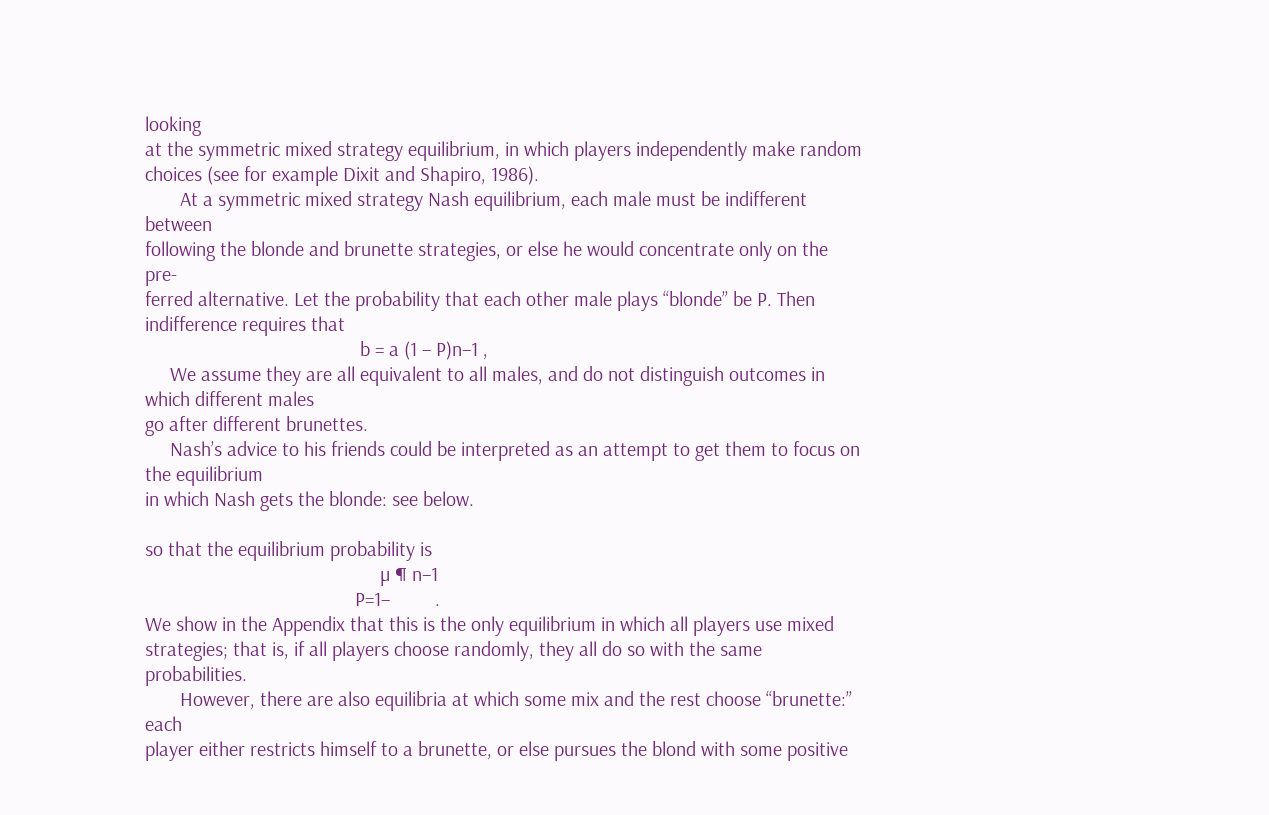looking
at the symmetric mixed strategy equilibrium, in which players independently make random
choices (see for example Dixit and Shapiro, 1986).
       At a symmetric mixed strategy Nash equilibrium, each male must be indifferent between
following the blonde and brunette strategies, or else he would concentrate only on the pre-
ferred alternative. Let the probability that each other male plays “blonde” be P. Then
indifference requires that
                                           b = a (1 − P)n−1 ,
     We assume they are all equivalent to all males, and do not distinguish outcomes in which different males
go after different brunettes.
     Nash’s advice to his friends could be interpreted as an attempt to get them to focus on the equilibrium
in which Nash gets the blonde: see below.

so that the equilibrium probability is
                                               µ ¶ n−1
                                          P=1−         .
We show in the Appendix that this is the only equilibrium in which all players use mixed
strategies; that is, if all players choose randomly, they all do so with the same probabilities.
       However, there are also equilibria at which some mix and the rest choose “brunette:” each
player either restricts himself to a brunette, or else pursues the blond with some positive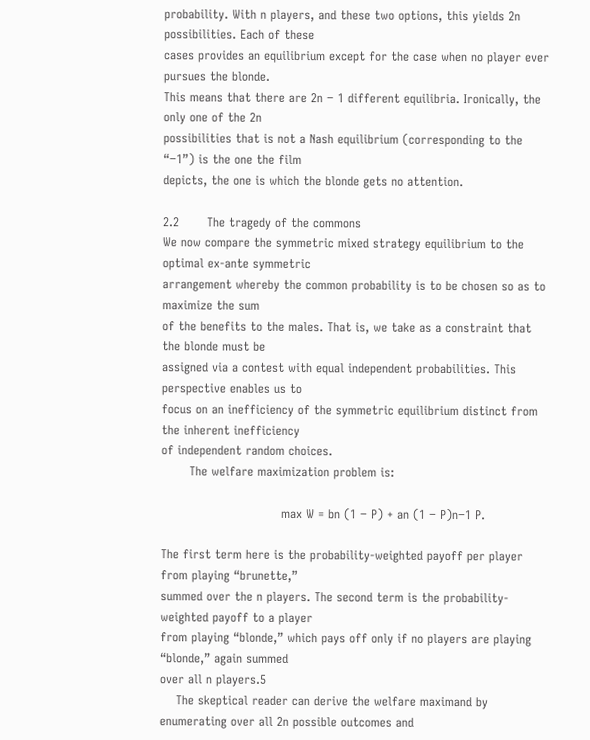probability. With n players, and these two options, this yields 2n possibilities. Each of these
cases provides an equilibrium except for the case when no player ever pursues the blonde.
This means that there are 2n − 1 different equilibria. Ironically, the only one of the 2n
possibilities that is not a Nash equilibrium (corresponding to the “−1”) is the one the film
depicts, the one is which the blonde gets no attention.

2.2       The tragedy of the commons
We now compare the symmetric mixed strategy equilibrium to the optimal ex-ante symmetric
arrangement whereby the common probability is to be chosen so as to maximize the sum
of the benefits to the males. That is, we take as a constraint that the blonde must be
assigned via a contest with equal independent probabilities. This perspective enables us to
focus on an inefficiency of the symmetric equilibrium distinct from the inherent inefficiency
of independent random choices.
       The welfare maximization problem is:

                              max W = bn (1 − P) + an (1 − P)n−1 P.

The first term here is the probability-weighted payoff per player from playing “brunette,”
summed over the n players. The second term is the probability-weighted payoff to a player
from playing “blonde,” which pays off only if no players are playing “blonde,” again summed
over all n players.5
    The skeptical reader can derive the welfare maximand by enumerating over all 2n possible outcomes and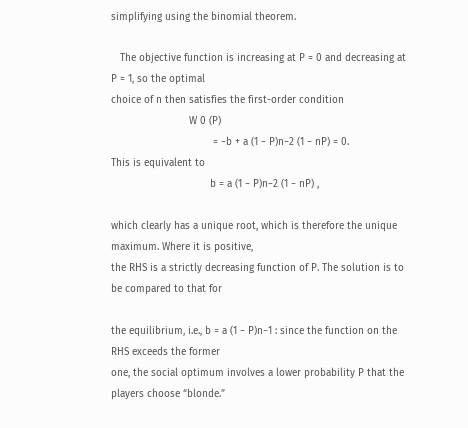simplifying using the binomial theorem.

   The objective function is increasing at P = 0 and decreasing at P = 1, so the optimal
choice of n then satisfies the first-order condition
                          W 0 (P)
                                  = −b + a (1 − P)n−2 (1 − nP) = 0.
This is equivalent to
                                 b = a (1 − P)n−2 (1 − nP) ,

which clearly has a unique root, which is therefore the unique maximum. Where it is positive,
the RHS is a strictly decreasing function of P. The solution is to be compared to that for

the equilibrium, i.e., b = a (1 − P)n−1 : since the function on the RHS exceeds the former
one, the social optimum involves a lower probability P that the players choose “blonde.”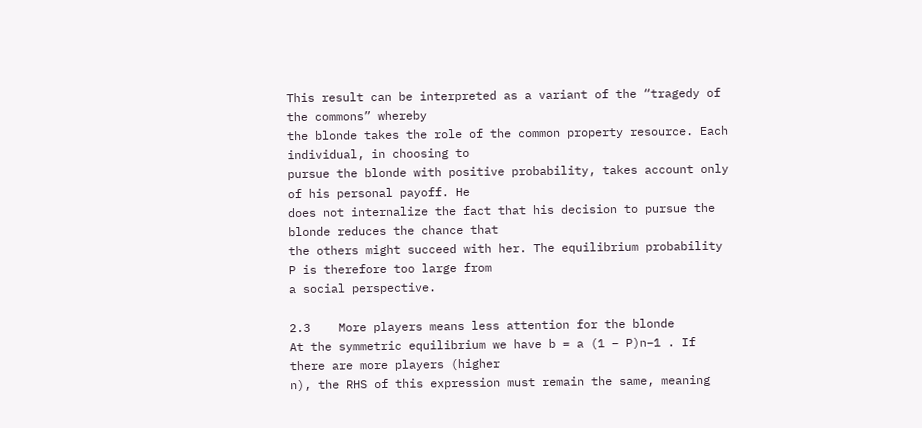This result can be interpreted as a variant of the “tragedy of the commons” whereby
the blonde takes the role of the common property resource. Each individual, in choosing to
pursue the blonde with positive probability, takes account only of his personal payoff. He
does not internalize the fact that his decision to pursue the blonde reduces the chance that
the others might succeed with her. The equilibrium probability P is therefore too large from
a social perspective.

2.3    More players means less attention for the blonde
At the symmetric equilibrium we have b = a (1 − P)n−1 . If there are more players (higher
n), the RHS of this expression must remain the same, meaning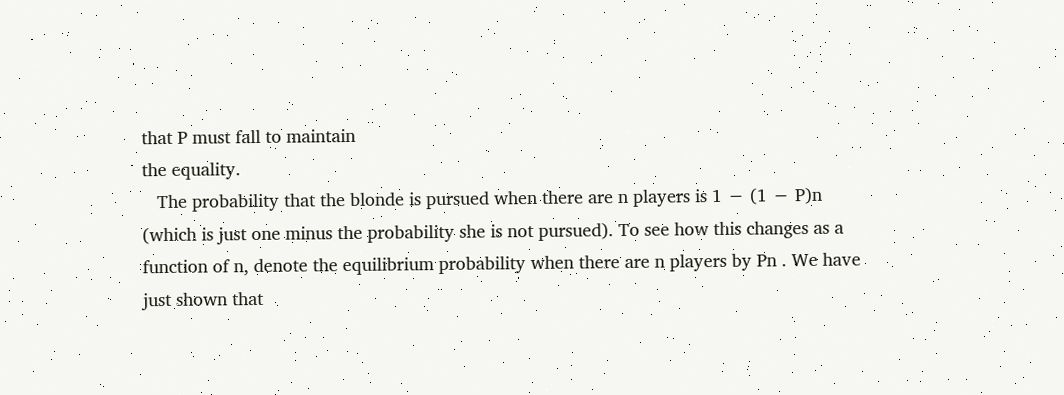that P must fall to maintain
the equality.
   The probability that the blonde is pursued when there are n players is 1 − (1 − P)n
(which is just one minus the probability she is not pursued). To see how this changes as a
function of n, denote the equilibrium probability when there are n players by Pn . We have
just shown that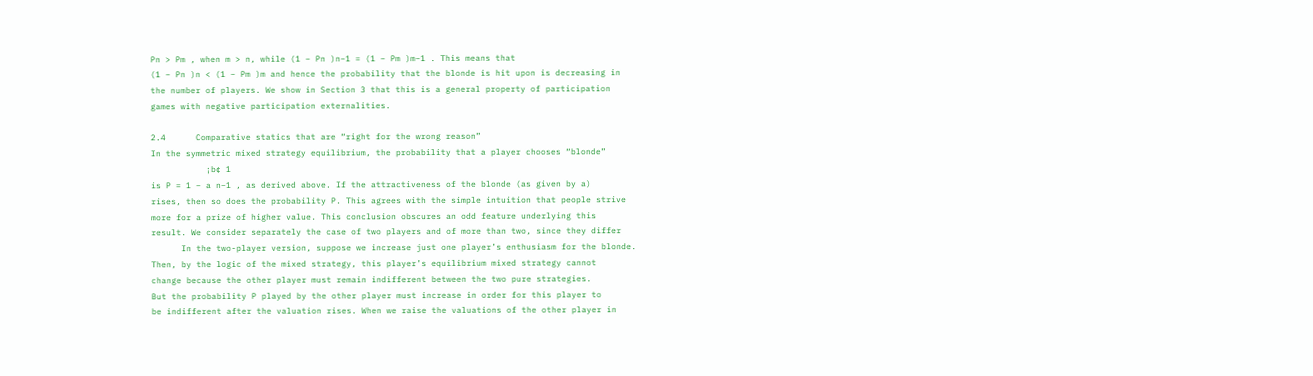Pn > Pm , when m > n, while (1 − Pn )n−1 = (1 − Pm )m−1 . This means that
(1 − Pn )n < (1 − Pm )m and hence the probability that the blonde is hit upon is decreasing in
the number of players. We show in Section 3 that this is a general property of participation
games with negative participation externalities.

2.4      Comparative statics that are “right for the wrong reason”
In the symmetric mixed strategy equilibrium, the probability that a player chooses “blonde”
           ¡b¢ 1
is P = 1 − a n−1 , as derived above. If the attractiveness of the blonde (as given by a)
rises, then so does the probability P. This agrees with the simple intuition that people strive
more for a prize of higher value. This conclusion obscures an odd feature underlying this
result. We consider separately the case of two players and of more than two, since they differ
      In the two-player version, suppose we increase just one player’s enthusiasm for the blonde.
Then, by the logic of the mixed strategy, this player’s equilibrium mixed strategy cannot
change because the other player must remain indifferent between the two pure strategies.
But the probability P played by the other player must increase in order for this player to
be indifferent after the valuation rises. When we raise the valuations of the other player in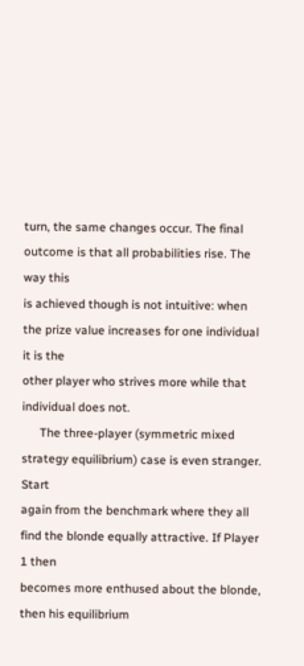turn, the same changes occur. The final outcome is that all probabilities rise. The way this
is achieved though is not intuitive: when the prize value increases for one individual it is the
other player who strives more while that individual does not.
      The three-player (symmetric mixed strategy equilibrium) case is even stranger. Start
again from the benchmark where they all find the blonde equally attractive. If Player 1 then
becomes more enthused about the blonde, then his equilibrium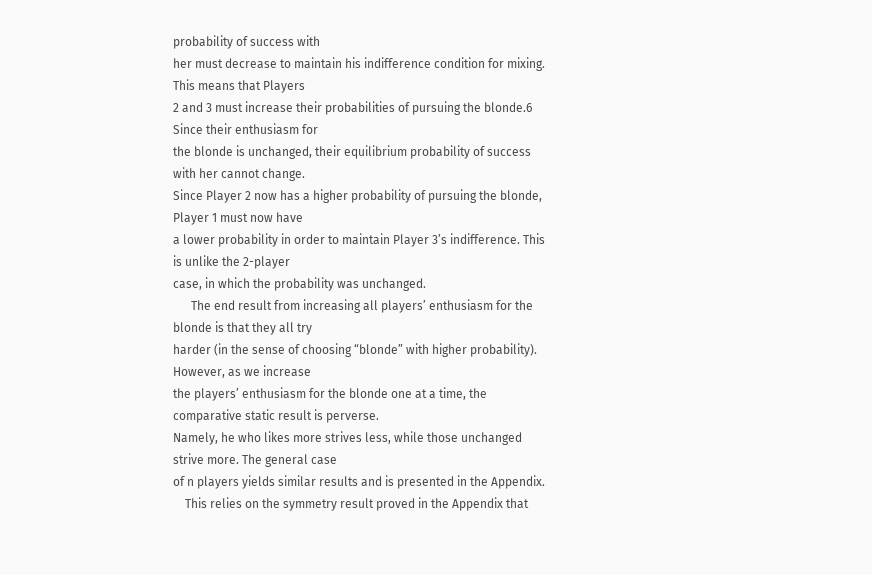probability of success with
her must decrease to maintain his indifference condition for mixing. This means that Players
2 and 3 must increase their probabilities of pursuing the blonde.6 Since their enthusiasm for
the blonde is unchanged, their equilibrium probability of success with her cannot change.
Since Player 2 now has a higher probability of pursuing the blonde, Player 1 must now have
a lower probability in order to maintain Player 3’s indifference. This is unlike the 2-player
case, in which the probability was unchanged.
      The end result from increasing all players’ enthusiasm for the blonde is that they all try
harder (in the sense of choosing “blonde” with higher probability). However, as we increase
the players’ enthusiasm for the blonde one at a time, the comparative static result is perverse.
Namely, he who likes more strives less, while those unchanged strive more. The general case
of n players yields similar results and is presented in the Appendix.
    This relies on the symmetry result proved in the Appendix that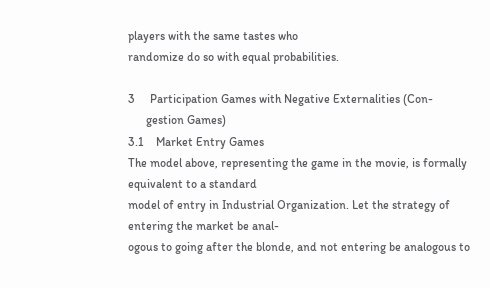players with the same tastes who
randomize do so with equal probabilities.

3     Participation Games with Negative Externalities (Con-
      gestion Games)
3.1    Market Entry Games
The model above, representing the game in the movie, is formally equivalent to a standard
model of entry in Industrial Organization. Let the strategy of entering the market be anal-
ogous to going after the blonde, and not entering be analogous to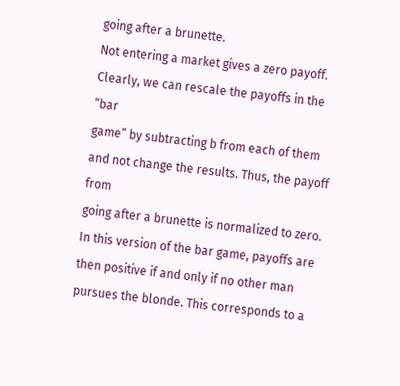going after a brunette.
Not entering a market gives a zero payoff. Clearly, we can rescale the payoffs in the “bar
game” by subtracting b from each of them and not change the results. Thus, the payoff from
going after a brunette is normalized to zero. In this version of the bar game, payoffs are
then positive if and only if no other man pursues the blonde. This corresponds to a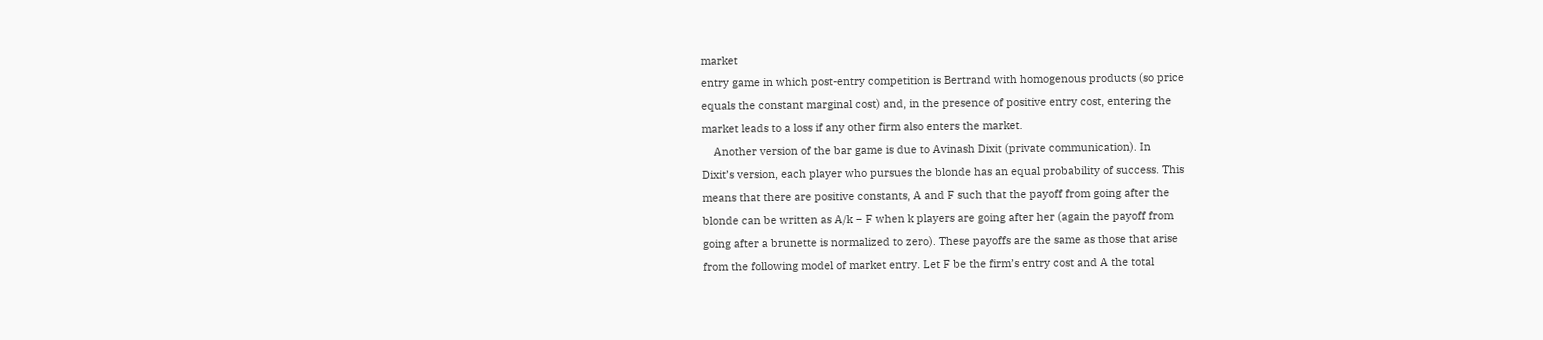market
entry game in which post-entry competition is Bertrand with homogenous products (so price
equals the constant marginal cost) and, in the presence of positive entry cost, entering the
market leads to a loss if any other firm also enters the market.
    Another version of the bar game is due to Avinash Dixit (private communication). In
Dixit’s version, each player who pursues the blonde has an equal probability of success. This
means that there are positive constants, A and F such that the payoff from going after the
blonde can be written as A/k − F when k players are going after her (again the payoff from
going after a brunette is normalized to zero). These payoffs are the same as those that arise
from the following model of market entry. Let F be the firm’s entry cost and A the total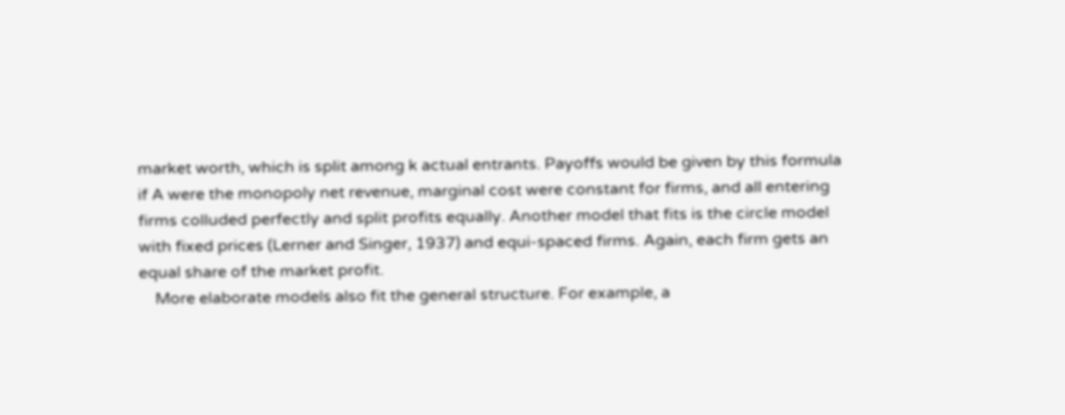market worth, which is split among k actual entrants. Payoffs would be given by this formula
if A were the monopoly net revenue, marginal cost were constant for firms, and all entering
firms colluded perfectly and split profits equally. Another model that fits is the circle model
with fixed prices (Lerner and Singer, 1937) and equi-spaced firms. Again, each firm gets an
equal share of the market profit.
    More elaborate models also fit the general structure. For example, a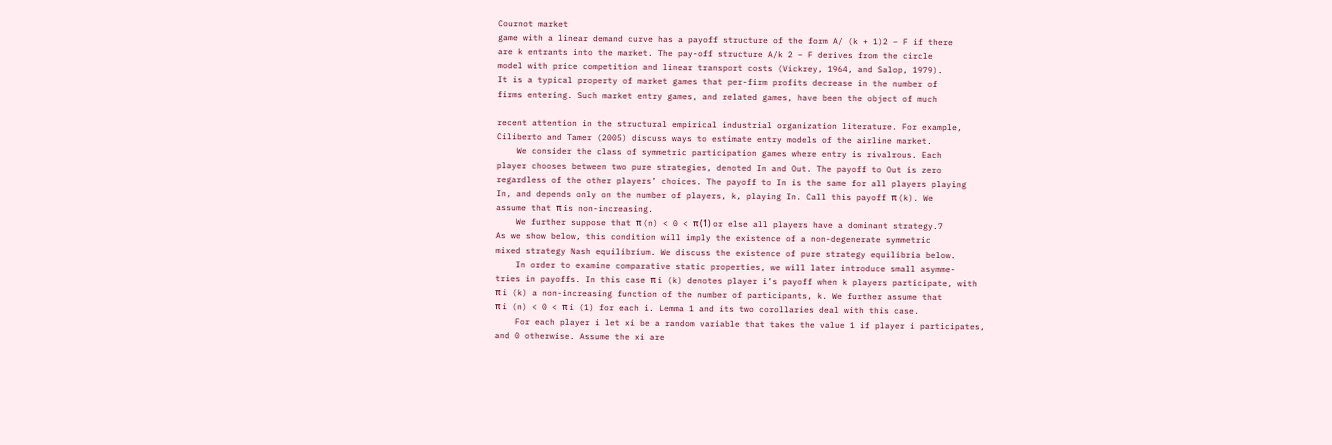Cournot market
game with a linear demand curve has a payoff structure of the form A/ (k + 1)2 − F if there
are k entrants into the market. The pay-off structure A/k 2 − F derives from the circle
model with price competition and linear transport costs (Vickrey, 1964, and Salop, 1979).
It is a typical property of market games that per-firm profits decrease in the number of
firms entering. Such market entry games, and related games, have been the object of much

recent attention in the structural empirical industrial organization literature. For example,
Ciliberto and Tamer (2005) discuss ways to estimate entry models of the airline market.
    We consider the class of symmetric participation games where entry is rivalrous. Each
player chooses between two pure strategies, denoted In and Out. The payoff to Out is zero
regardless of the other players’ choices. The payoff to In is the same for all players playing
In, and depends only on the number of players, k, playing In. Call this payoff π (k). We
assume that π is non-increasing.
    We further suppose that π (n) < 0 < π (1) or else all players have a dominant strategy.7
As we show below, this condition will imply the existence of a non-degenerate symmetric
mixed strategy Nash equilibrium. We discuss the existence of pure strategy equilibria below.
    In order to examine comparative static properties, we will later introduce small asymme-
tries in payoffs. In this case π i (k) denotes player i’s payoff when k players participate, with
π i (k) a non-increasing function of the number of participants, k. We further assume that
π i (n) < 0 < π i (1) for each i. Lemma 1 and its two corollaries deal with this case.
    For each player i let xi be a random variable that takes the value 1 if player i participates,
and 0 otherwise. Assume the xi are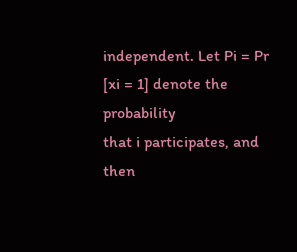independent. Let Pi = Pr [xi = 1] denote the probability
that i participates, and then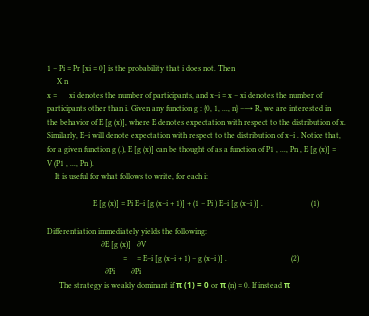1 − Pi = Pr [xi = 0] is the probability that i does not. Then
     X n
x =      xi denotes the number of participants, and x−i = x − xi denotes the number of
participants other than i. Given any function g : {0, 1, ..., n} −→ R, we are interested in
the behavior of E [g (x)], where E denotes expectation with respect to the distribution of x.
Similarly, E−i will denote expectation with respect to the distribution of x−i . Notice that,
for a given function g (.), E [g (x)] can be thought of as a function of P1 , ..., Pn , E [g (x)] =
V (P1 , ..., Pn ).
    It is useful for what follows to write, for each i:

                       E [g (x)] = Pi E−i [g (x−i + 1)] + (1 − Pi ) E−i [g (x−i )] .                        (1)

Differentiation immediately yields the following:
                           ∂E [g (x)]   ∂V
                                      =     = E−i [g (x−i + 1) − g (x−i )] .                                (2)
                             ∂Pi        ∂Pi
      The strategy is weakly dominant if π (1) = 0 or π (n) = 0. If instead π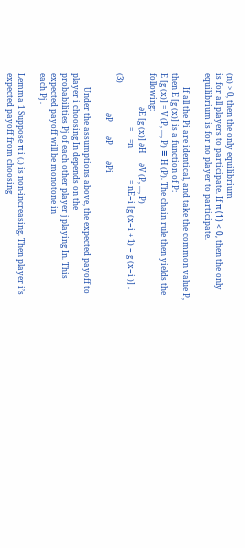(n) > 0, then the only equilibrium
is for all players to participate. If π (1) < 0, then the only equilibrium is for no player to participate.

       If all the Pi are identical, and take the common value P, then E [g (x)] is a function of P:
E [g (x)] = V (P, ..., P) ≡ H (P). The chain rule then yields the following:
                 ∂E [g (x)] ∂H     ∂V (P, ..., P)
                           =    =n                = nE−i [g (x−i + 1) − g (x−i )] .                     (3)
                    ∂P       ∂P        ∂Pi

       Under the assumptions above, the expected payoff to player i choosing In depends on the
probabilities Pj of each other player j playing In. This expected payoff will be monotone in
each Pj .

Lemma 1 Suppose π i (.) is non-increasing. Then player i’s expected payoff from choosing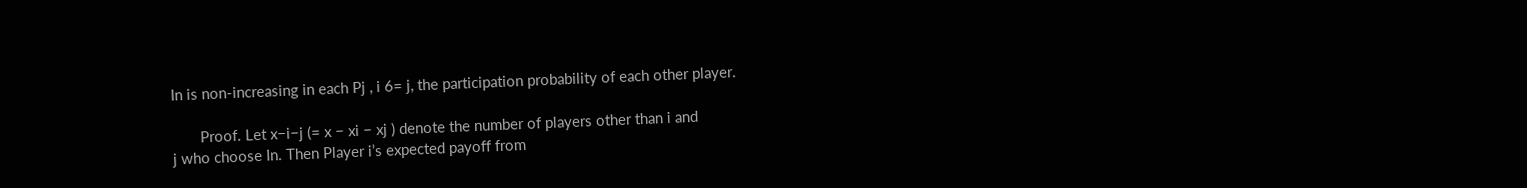In is non-increasing in each Pj , i 6= j, the participation probability of each other player.

       Proof. Let x−i−j (= x − xi − xj ) denote the number of players other than i and
j who choose In. Then Player i’s expected payoff from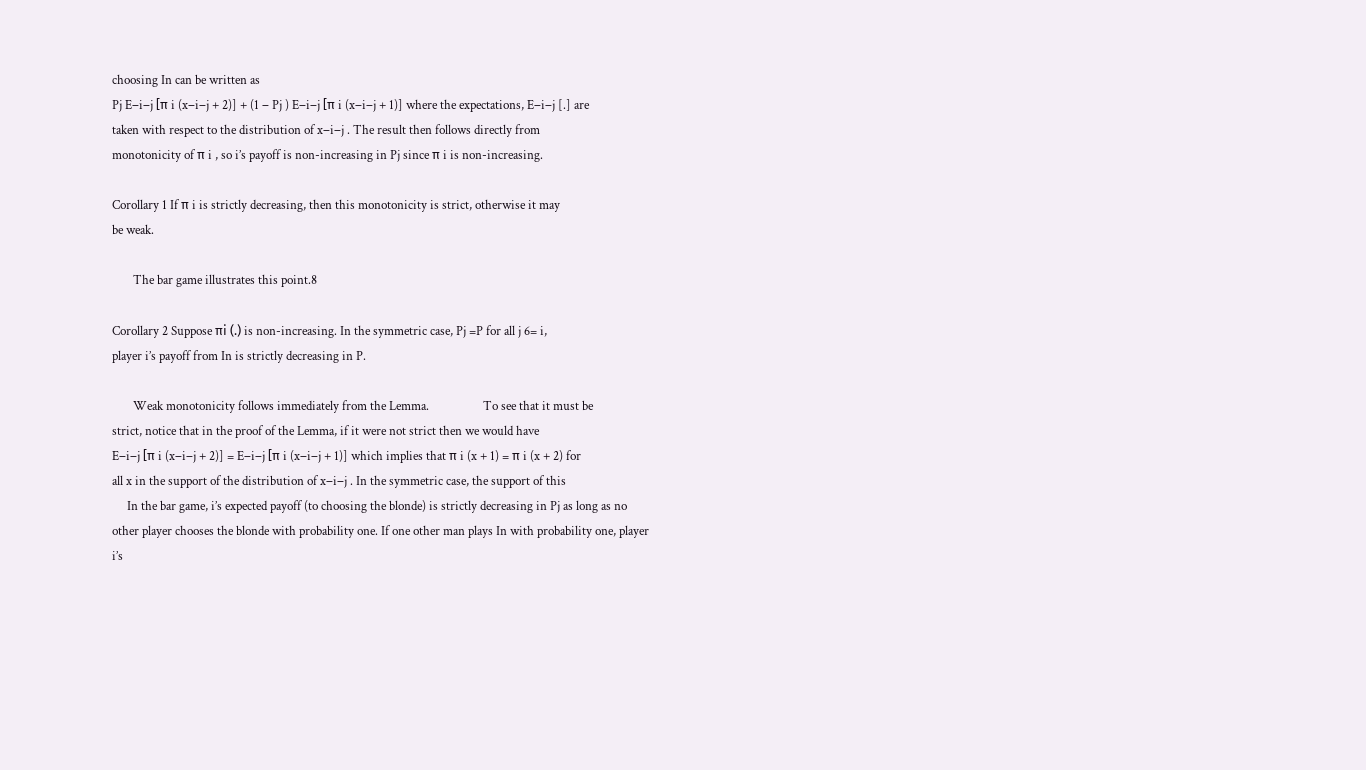choosing In can be written as
Pj E−i−j [π i (x−i−j + 2)] + (1 − Pj ) E−i−j [π i (x−i−j + 1)] where the expectations, E−i−j [.] are
taken with respect to the distribution of x−i−j . The result then follows directly from
monotonicity of π i , so i’s payoff is non-increasing in Pj since π i is non-increasing.

Corollary 1 If π i is strictly decreasing, then this monotonicity is strict, otherwise it may
be weak.

       The bar game illustrates this point.8

Corollary 2 Suppose πi (.) is non-increasing. In the symmetric case, Pj =P for all j 6= i,
player i’s payoff from In is strictly decreasing in P.

       Weak monotonicity follows immediately from the Lemma.                  To see that it must be
strict, notice that in the proof of the Lemma, if it were not strict then we would have
E−i−j [π i (x−i−j + 2)] = E−i−j [π i (x−i−j + 1)] which implies that π i (x + 1) = π i (x + 2) for
all x in the support of the distribution of x−i−j . In the symmetric case, the support of this
     In the bar game, i’s expected payoff (to choosing the blonde) is strictly decreasing in Pj as long as no
other player chooses the blonde with probability one. If one other man plays In with probability one, player
i’s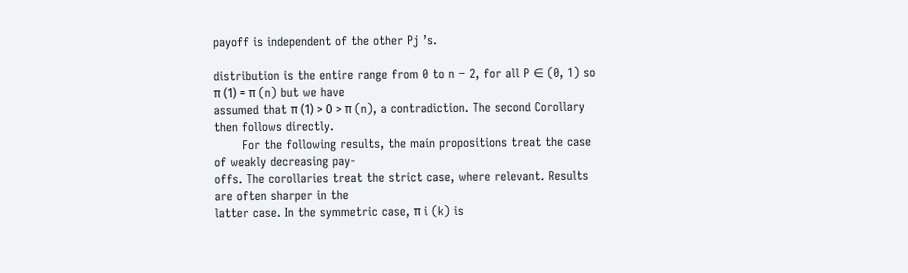payoff is independent of the other Pj ’s.

distribution is the entire range from 0 to n − 2, for all P ∈ (0, 1) so π (1) = π (n) but we have
assumed that π (1) > 0 > π (n), a contradiction. The second Corollary then follows directly.
       For the following results, the main propositions treat the case of weakly decreasing pay-
offs. The corollaries treat the strict case, where relevant. Results are often sharper in the
latter case. In the symmetric case, π i (k) is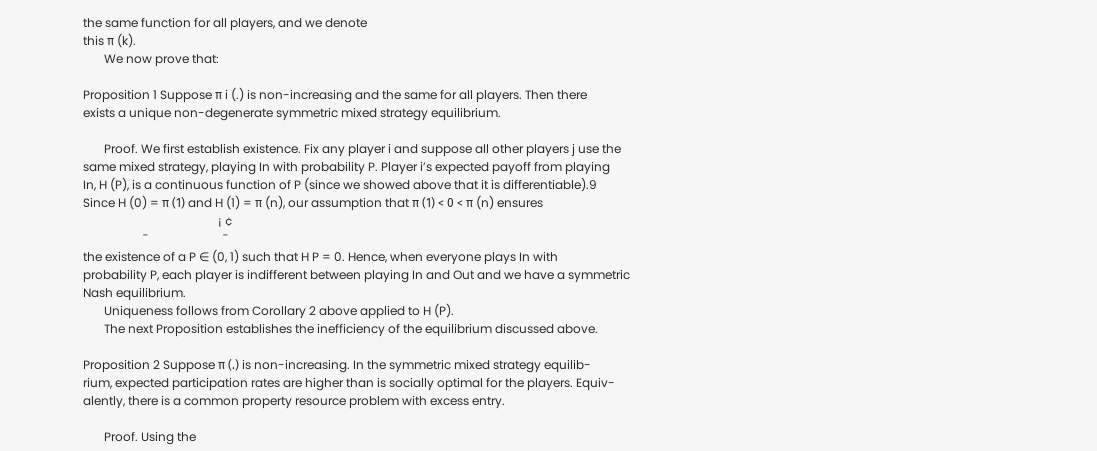the same function for all players, and we denote
this π (k).
       We now prove that:

Proposition 1 Suppose π i (.) is non-increasing and the same for all players. Then there
exists a unique non-degenerate symmetric mixed strategy equilibrium.

       Proof. We first establish existence. Fix any player i and suppose all other players j use the
same mixed strategy, playing In with probability P. Player i’s expected payoff from playing
In, H (P), is a continuous function of P (since we showed above that it is differentiable).9
Since H (0) = π (1) and H (1) = π (n), our assumption that π (1) < 0 < π (n) ensures
                                             ¡ ¢
                    ¯                         ¯
the existence of a P ∈ (0, 1) such that H P = 0. Hence, when everyone plays In with
probability P, each player is indifferent between playing In and Out and we have a symmetric
Nash equilibrium.
       Uniqueness follows from Corollary 2 above applied to H (P).
       The next Proposition establishes the inefficiency of the equilibrium discussed above.

Proposition 2 Suppose π (.) is non-increasing. In the symmetric mixed strategy equilib-
rium, expected participation rates are higher than is socially optimal for the players. Equiv-
alently, there is a common property resource problem with excess entry.

       Proof. Using the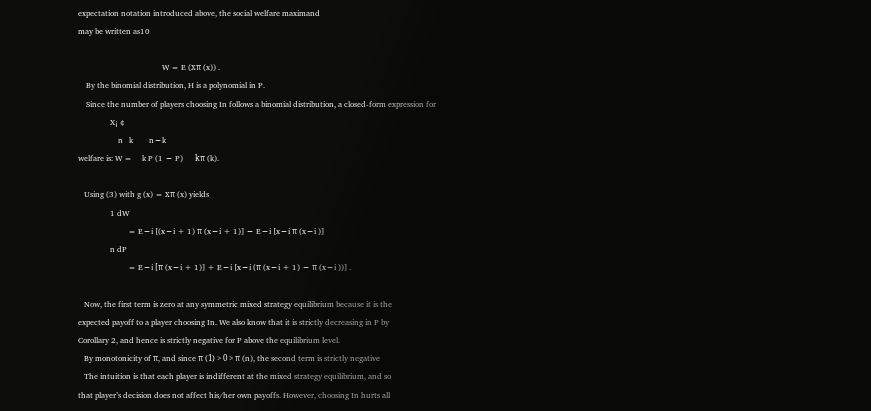expectation notation introduced above, the social welfare maximand
may be written as10

                                          W = E (xπ (x)) .
    By the binomial distribution, H is a polynomial in P.
    Since the number of players choosing In follows a binomial distribution, a closed-form expression for
                X¡ ¢
                    n   k        n−k
welfare is: W =     k P (1 − P)      kπ (k).

   Using (3) with g (x) = xπ (x) yields
                1 dW
                         = E−i [(x−i + 1) π (x−i + 1)] − E−i [x−i π (x−i )]
                n dP
                         = E−i [π (x−i + 1)] + E−i [x−i (π (x−i + 1) − π (x−i ))] .

   Now, the first term is zero at any symmetric mixed strategy equilibrium because it is the
expected payoff to a player choosing In. We also know that it is strictly decreasing in P by
Corollary 2, and hence is strictly negative for P above the equilibrium level.
   By monotonicity of π, and since π (1) > 0 > π (n), the second term is strictly negative
   The intuition is that each player is indifferent at the mixed strategy equilibrium, and so
that player’s decision does not affect his/her own payoffs. However, choosing In hurts all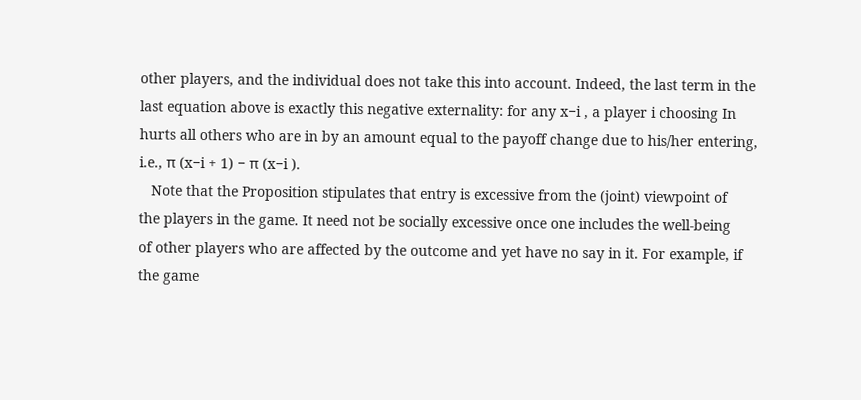other players, and the individual does not take this into account. Indeed, the last term in the
last equation above is exactly this negative externality: for any x−i , a player i choosing In
hurts all others who are in by an amount equal to the payoff change due to his/her entering,
i.e., π (x−i + 1) − π (x−i ).
   Note that the Proposition stipulates that entry is excessive from the (joint) viewpoint of
the players in the game. It need not be socially excessive once one includes the well-being
of other players who are affected by the outcome and yet have no say in it. For example, if
the game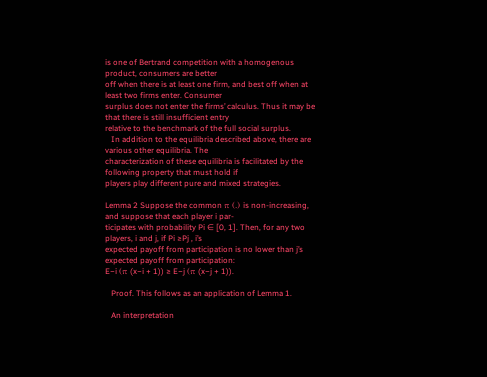is one of Bertrand competition with a homogenous product, consumers are better
off when there is at least one firm, and best off when at least two firms enter. Consumer
surplus does not enter the firms’ calculus. Thus it may be that there is still insufficient entry
relative to the benchmark of the full social surplus.
   In addition to the equilibria described above, there are various other equilibria. The
characterization of these equilibria is facilitated by the following property that must hold if
players play different pure and mixed strategies.

Lemma 2 Suppose the common π (.) is non-increasing, and suppose that each player i par-
ticipates with probability Pi ∈ [0, 1]. Then, for any two players, i and j, if Pi ≥Pj , i’s
expected payoff from participation is no lower than j’s expected payoff from participation:
E−i (π (x−i + 1)) ≥ E−j (π (x−j + 1)).

   Proof. This follows as an application of Lemma 1.

   An interpretation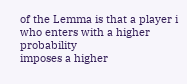of the Lemma is that a player i who enters with a higher probability
imposes a higher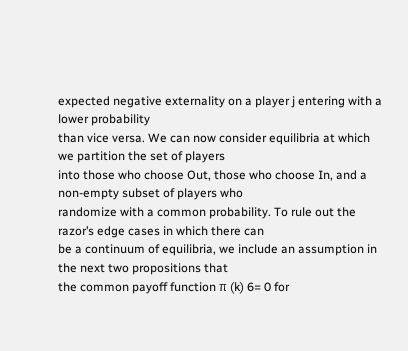expected negative externality on a player j entering with a lower probability
than vice versa. We can now consider equilibria at which we partition the set of players
into those who choose Out, those who choose In, and a non-empty subset of players who
randomize with a common probability. To rule out the razor’s edge cases in which there can
be a continuum of equilibria, we include an assumption in the next two propositions that
the common payoff function π (k) 6= 0 for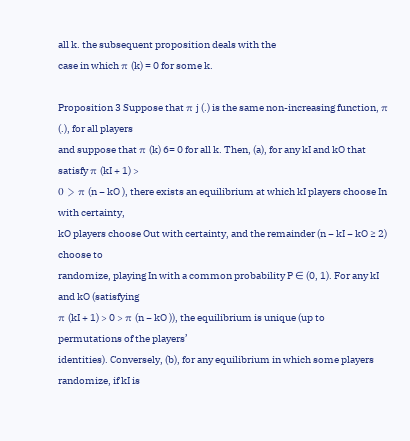all k. the subsequent proposition deals with the
case in which π (k) = 0 for some k.

Proposition 3 Suppose that π j (.) is the same non-increasing function, π (.), for all players
and suppose that π (k) 6= 0 for all k. Then, (a), for any kI and kO that satisfy π (kI + 1) >
0 > π (n − kO ), there exists an equilibrium at which kI players choose In with certainty,
kO players choose Out with certainty, and the remainder (n − kI − kO ≥ 2) choose to
randomize, playing In with a common probability P ∈ (0, 1). For any kI and kO (satisfying
π (kI + 1) > 0 > π (n − kO )), the equilibrium is unique (up to permutations of the players’
identities). Conversely, (b), for any equilibrium in which some players randomize, if kI is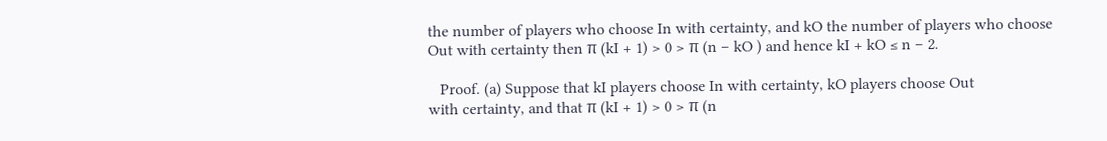the number of players who choose In with certainty, and kO the number of players who choose
Out with certainty then π (kI + 1) > 0 > π (n − kO ) and hence kI + kO ≤ n − 2.

   Proof. (a) Suppose that kI players choose In with certainty, kO players choose Out
with certainty, and that π (kI + 1) > 0 > π (n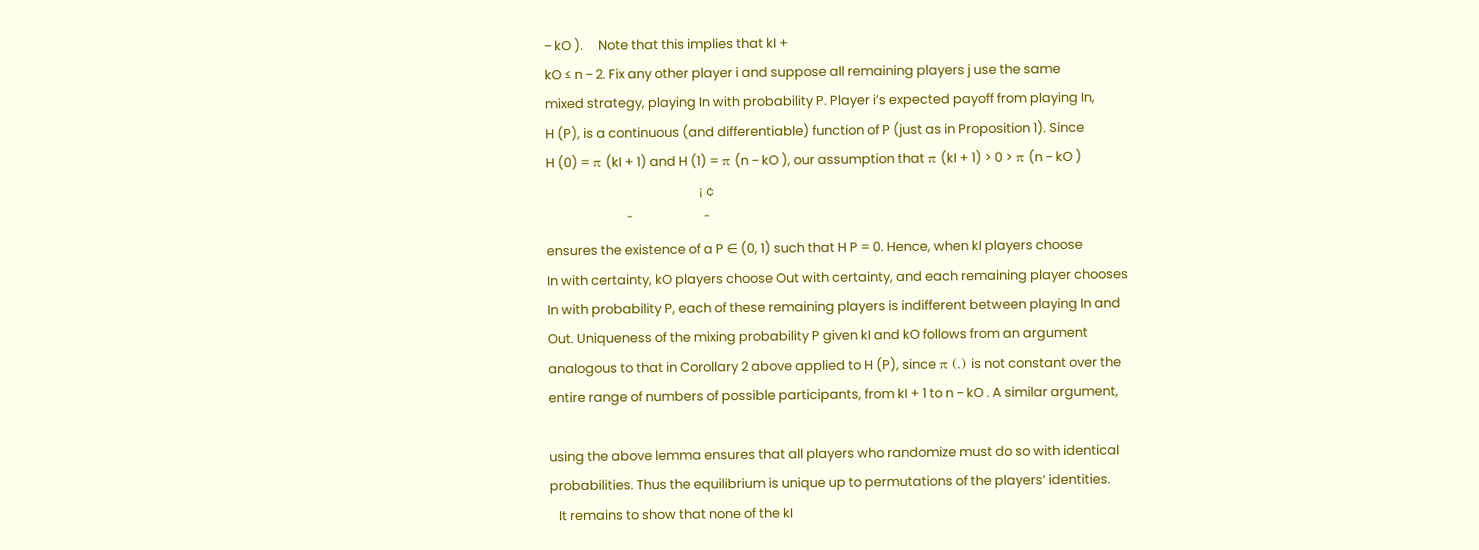− kO ).     Note that this implies that kI +
kO ≤ n − 2. Fix any other player i and suppose all remaining players j use the same
mixed strategy, playing In with probability P. Player i’s expected payoff from playing In,
H (P), is a continuous (and differentiable) function of P (just as in Proposition 1). Since
H (0) = π (kI + 1) and H (1) = π (n − kO ), our assumption that π (kI + 1) > 0 > π (n − kO )
                                                   ¡ ¢
                           ¯                        ¯
ensures the existence of a P ∈ (0, 1) such that H P = 0. Hence, when kI players choose
In with certainty, kO players choose Out with certainty, and each remaining player chooses
In with probability P, each of these remaining players is indifferent between playing In and
Out. Uniqueness of the mixing probability P given kI and kO follows from an argument
analogous to that in Corollary 2 above applied to H (P), since π (.) is not constant over the
entire range of numbers of possible participants, from kI + 1 to n − kO . A similar argument,

using the above lemma ensures that all players who randomize must do so with identical
probabilities. Thus the equilibrium is unique up to permutations of the players’ identities.
   It remains to show that none of the kI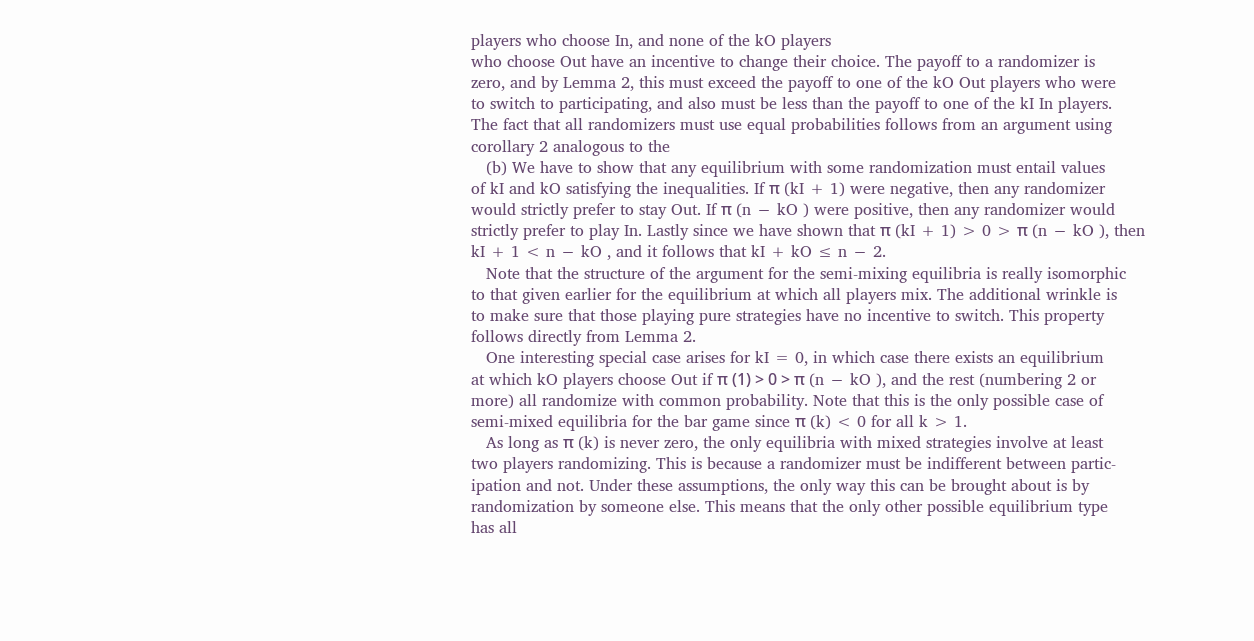players who choose In, and none of the kO players
who choose Out have an incentive to change their choice. The payoff to a randomizer is
zero, and by Lemma 2, this must exceed the payoff to one of the kO Out players who were
to switch to participating, and also must be less than the payoff to one of the kI In players.
The fact that all randomizers must use equal probabilities follows from an argument using
corollary 2 analogous to the
   (b) We have to show that any equilibrium with some randomization must entail values
of kI and kO satisfying the inequalities. If π (kI + 1) were negative, then any randomizer
would strictly prefer to stay Out. If π (n − kO ) were positive, then any randomizer would
strictly prefer to play In. Lastly since we have shown that π (kI + 1) > 0 > π (n − kO ), then
kI + 1 < n − kO , and it follows that kI + kO ≤ n − 2.
   Note that the structure of the argument for the semi-mixing equilibria is really isomorphic
to that given earlier for the equilibrium at which all players mix. The additional wrinkle is
to make sure that those playing pure strategies have no incentive to switch. This property
follows directly from Lemma 2.
   One interesting special case arises for kI = 0, in which case there exists an equilibrium
at which kO players choose Out if π (1) > 0 > π (n − kO ), and the rest (numbering 2 or
more) all randomize with common probability. Note that this is the only possible case of
semi-mixed equilibria for the bar game since π (k) < 0 for all k > 1.
   As long as π (k) is never zero, the only equilibria with mixed strategies involve at least
two players randomizing. This is because a randomizer must be indifferent between partic-
ipation and not. Under these assumptions, the only way this can be brought about is by
randomization by someone else. This means that the only other possible equilibrium type
has all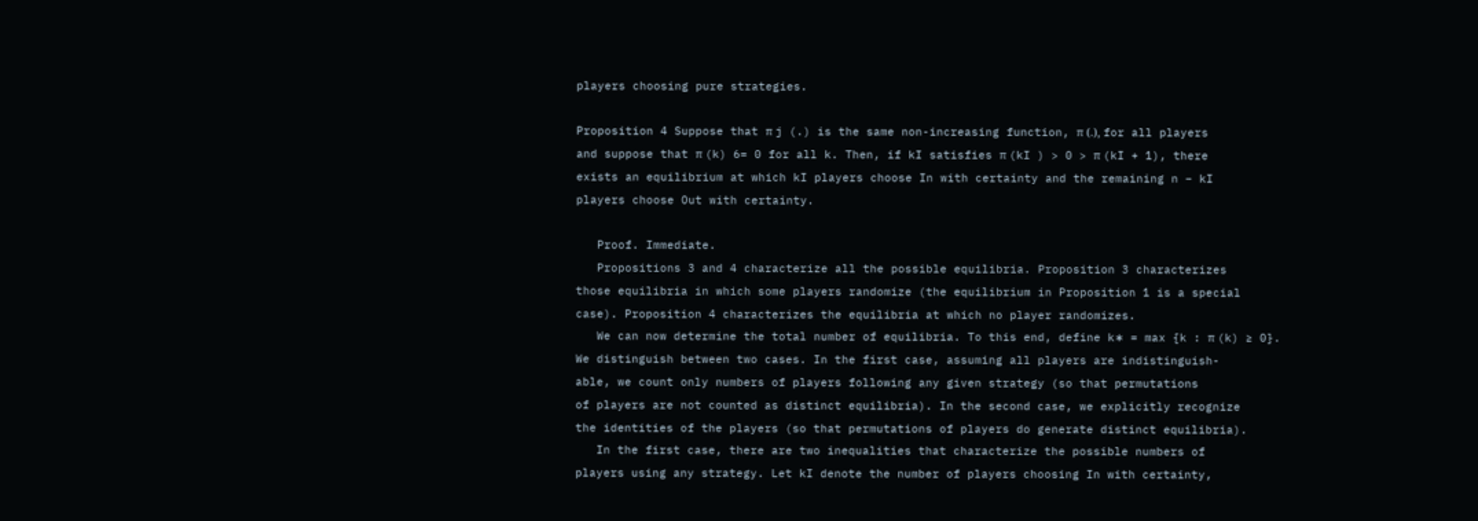players choosing pure strategies.

Proposition 4 Suppose that π j (.) is the same non-increasing function, π (.), for all players
and suppose that π (k) 6= 0 for all k. Then, if kI satisfies π (kI ) > 0 > π (kI + 1), there
exists an equilibrium at which kI players choose In with certainty and the remaining n − kI
players choose Out with certainty.

   Proof. Immediate.
   Propositions 3 and 4 characterize all the possible equilibria. Proposition 3 characterizes
those equilibria in which some players randomize (the equilibrium in Proposition 1 is a special
case). Proposition 4 characterizes the equilibria at which no player randomizes.
   We can now determine the total number of equilibria. To this end, define k∗ = max {k : π (k) ≥ 0}.
We distinguish between two cases. In the first case, assuming all players are indistinguish-
able, we count only numbers of players following any given strategy (so that permutations
of players are not counted as distinct equilibria). In the second case, we explicitly recognize
the identities of the players (so that permutations of players do generate distinct equilibria).
   In the first case, there are two inequalities that characterize the possible numbers of
players using any strategy. Let kI denote the number of players choosing In with certainty,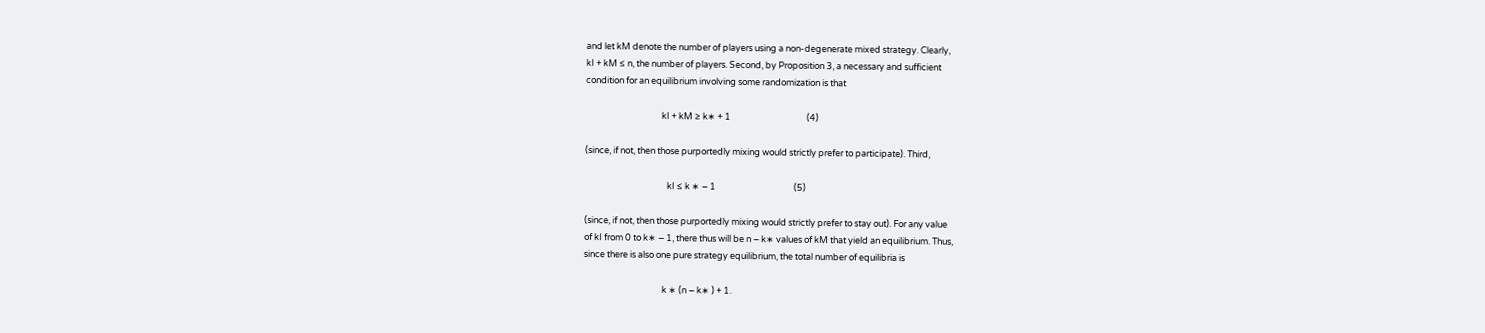and let kM denote the number of players using a non-degenerate mixed strategy. Clearly,
kI + kM ≤ n, the number of players. Second, by Proposition 3, a necessary and sufficient
condition for an equilibrium involving some randomization is that

                                      kI + kM ≥ k∗ + 1                                      (4)

(since, if not, then those purportedly mixing would strictly prefer to participate). Third,

                                         kI ≤ k ∗ − 1                                       (5)

(since, if not, then those purportedly mixing would strictly prefer to stay out). For any value
of kI from 0 to k∗ − 1, there thus will be n − k∗ values of kM that yield an equilibrium. Thus,
since there is also one pure strategy equilibrium, the total number of equilibria is

                                       k ∗ (n − k∗ ) + 1.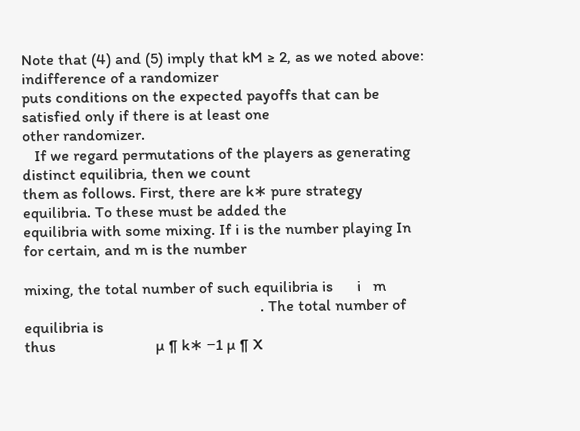Note that (4) and (5) imply that kM ≥ 2, as we noted above: indifference of a randomizer
puts conditions on the expected payoffs that can be satisfied only if there is at least one
other randomizer.
   If we regard permutations of the players as generating distinct equilibria, then we count
them as follows. First, there are k∗ pure strategy equilibria. To these must be added the
equilibria with some mixing. If i is the number playing In for certain, and m is the number

mixing, the total number of such equilibria is      i   m
                                                           . The total number of equilibria is
thus                         µ ¶ k∗ −1 µ ¶ X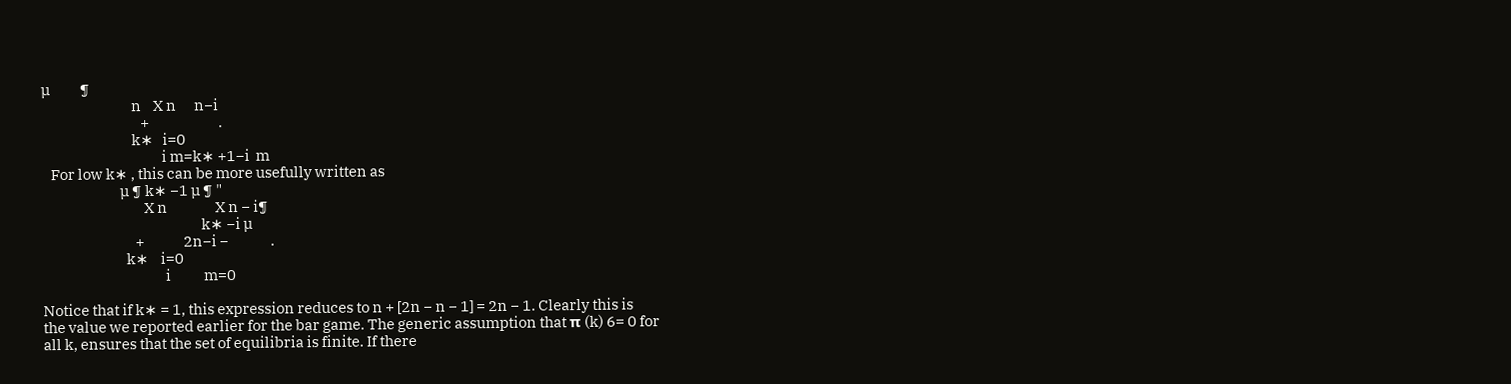µ          ¶
                              n    X n      n−i
                                 +                       .
                              k∗   i=0
                                        i m=k∗ +1−i  m
   For low k∗ , this can be more usefully written as
                          µ ¶ k∗ −1 µ ¶ "
                                  X n                X n − i¶
                                                     k∗ −i µ
                               +             2n−i −              .
                            k∗    i=0
                                         i           m=0

Notice that if k∗ = 1, this expression reduces to n + [2n − n − 1] = 2n − 1. Clearly this is
the value we reported earlier for the bar game. The generic assumption that π (k) 6= 0 for
all k, ensures that the set of equilibria is finite. If there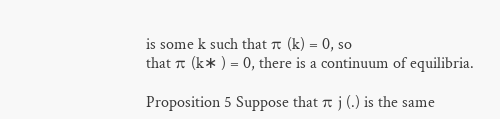is some k such that π (k) = 0, so
that π (k∗ ) = 0, there is a continuum of equilibria.

Proposition 5 Suppose that π j (.) is the same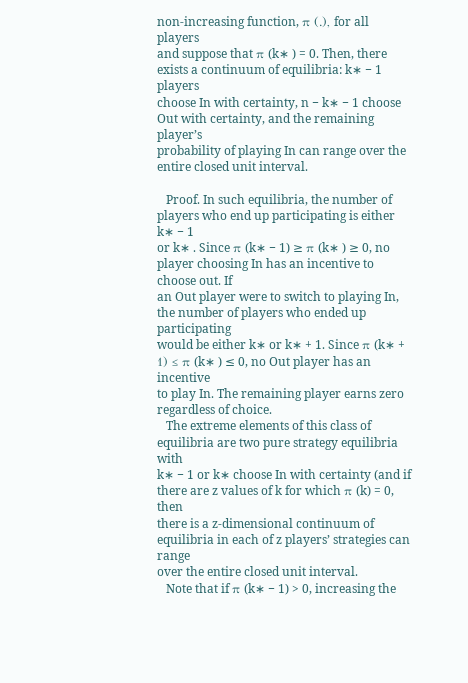non-increasing function, π (.), for all players
and suppose that π (k∗ ) = 0. Then, there exists a continuum of equilibria: k∗ − 1 players
choose In with certainty, n − k∗ − 1 choose Out with certainty, and the remaining player’s
probability of playing In can range over the entire closed unit interval.

   Proof. In such equilibria, the number of players who end up participating is either k∗ − 1
or k∗ . Since π (k∗ − 1) ≥ π (k∗ ) ≥ 0, no player choosing In has an incentive to choose out. If
an Out player were to switch to playing In, the number of players who ended up participating
would be either k∗ or k∗ + 1. Since π (k∗ + 1) ≤ π (k∗ ) ≤ 0, no Out player has an incentive
to play In. The remaining player earns zero regardless of choice.
   The extreme elements of this class of equilibria are two pure strategy equilibria with
k∗ − 1 or k∗ choose In with certainty (and if there are z values of k for which π (k) = 0, then
there is a z-dimensional continuum of equilibria in each of z players’ strategies can range
over the entire closed unit interval.
   Note that if π (k∗ − 1) > 0, increasing the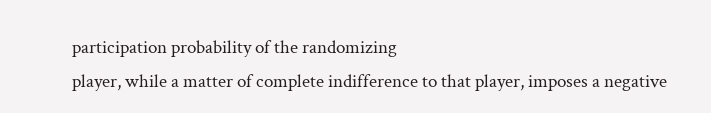participation probability of the randomizing
player, while a matter of complete indifference to that player, imposes a negative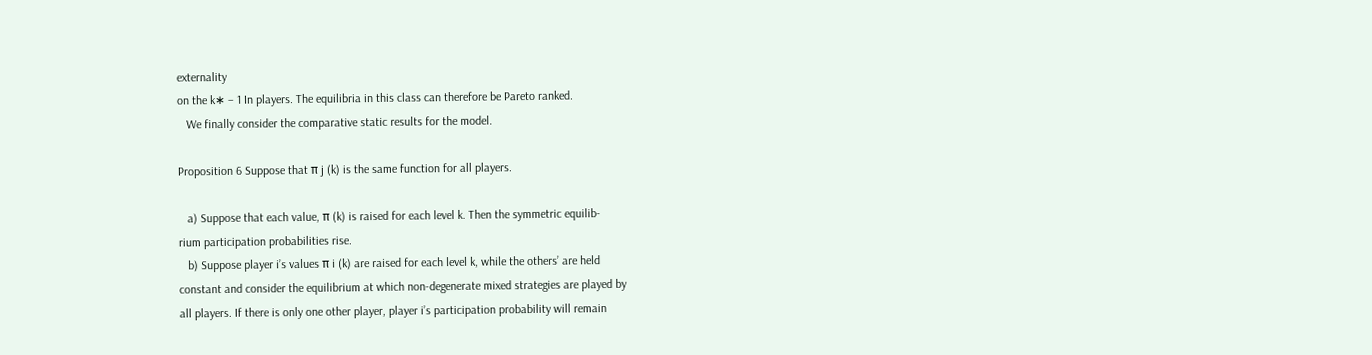externality
on the k∗ − 1 In players. The equilibria in this class can therefore be Pareto ranked.
   We finally consider the comparative static results for the model.

Proposition 6 Suppose that π j (k) is the same function for all players.

   a) Suppose that each value, π (k) is raised for each level k. Then the symmetric equilib-
rium participation probabilities rise.
   b) Suppose player i’s values π i (k) are raised for each level k, while the others’ are held
constant and consider the equilibrium at which non-degenerate mixed strategies are played by
all players. If there is only one other player, player i’s participation probability will remain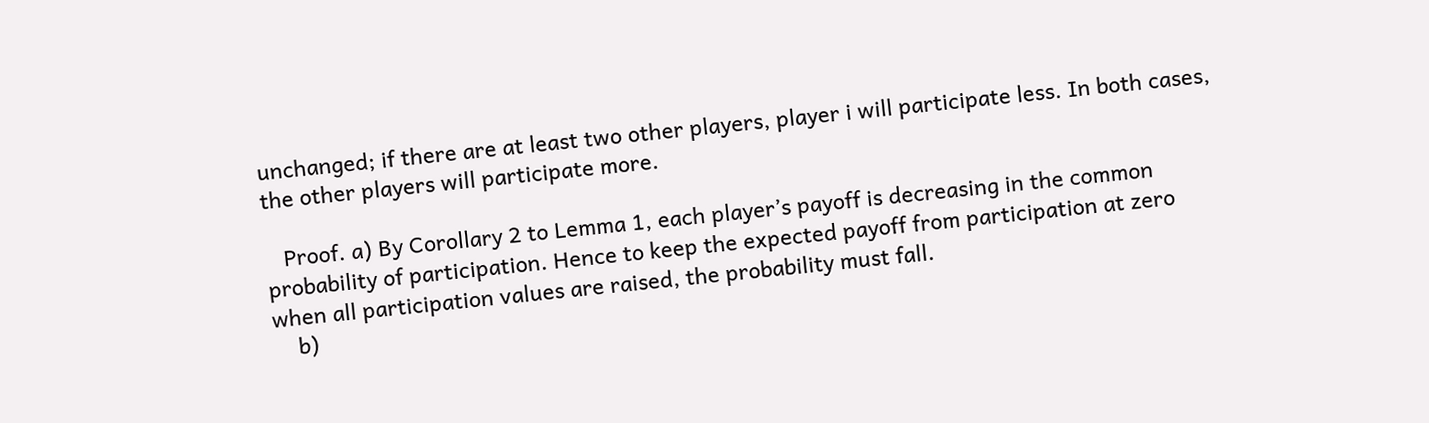unchanged; if there are at least two other players, player i will participate less. In both cases,
the other players will participate more.

   Proof. a) By Corollary 2 to Lemma 1, each player’s payoff is decreasing in the common
probability of participation. Hence to keep the expected payoff from participation at zero
when all participation values are raised, the probability must fall.
    b)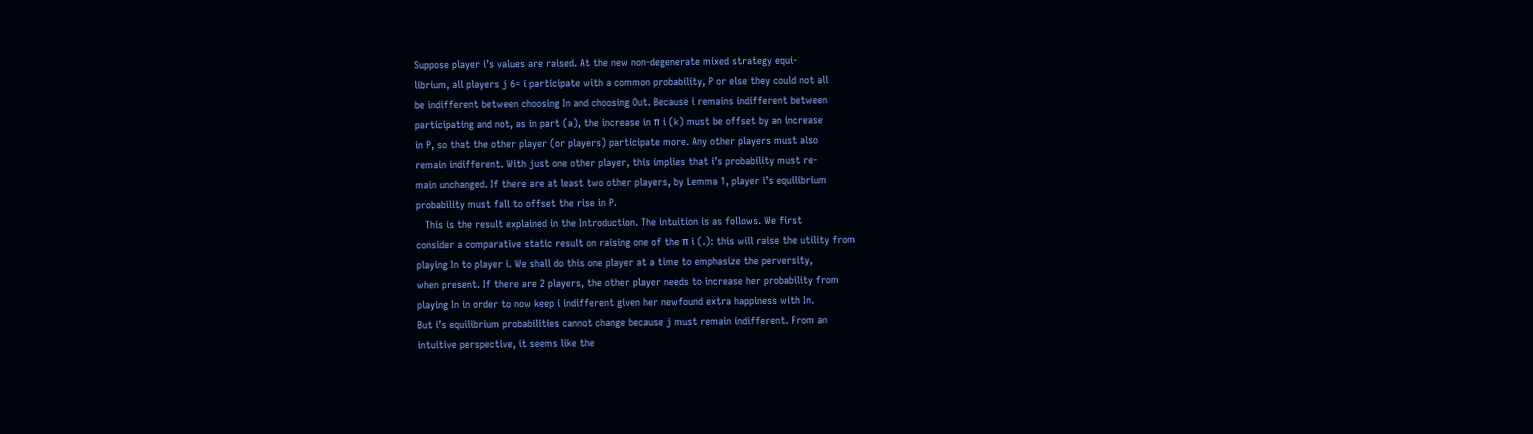Suppose player i’s values are raised. At the new non-degenerate mixed strategy equi-
librium, all players j 6= i participate with a common probability, P or else they could not all
be indifferent between choosing In and choosing Out. Because i remains indifferent between
participating and not, as in part (a), the increase in π i (k) must be offset by an increase
in P, so that the other player (or players) participate more. Any other players must also
remain indifferent. With just one other player, this implies that i’s probability must re-
main unchanged. If there are at least two other players, by Lemma 1, player i’s equilibrium
probability must fall to offset the rise in P.
   This is the result explained in the Introduction. The intuition is as follows. We first
consider a comparative static result on raising one of the π i (.): this will raise the utility from
playing In to player i. We shall do this one player at a time to emphasize the perversity,
when present. If there are 2 players, the other player needs to increase her probability from
playing In in order to now keep i indifferent given her newfound extra happiness with In.
But i’s equilibrium probabilities cannot change because j must remain indifferent. From an
intuitive perspective, it seems like the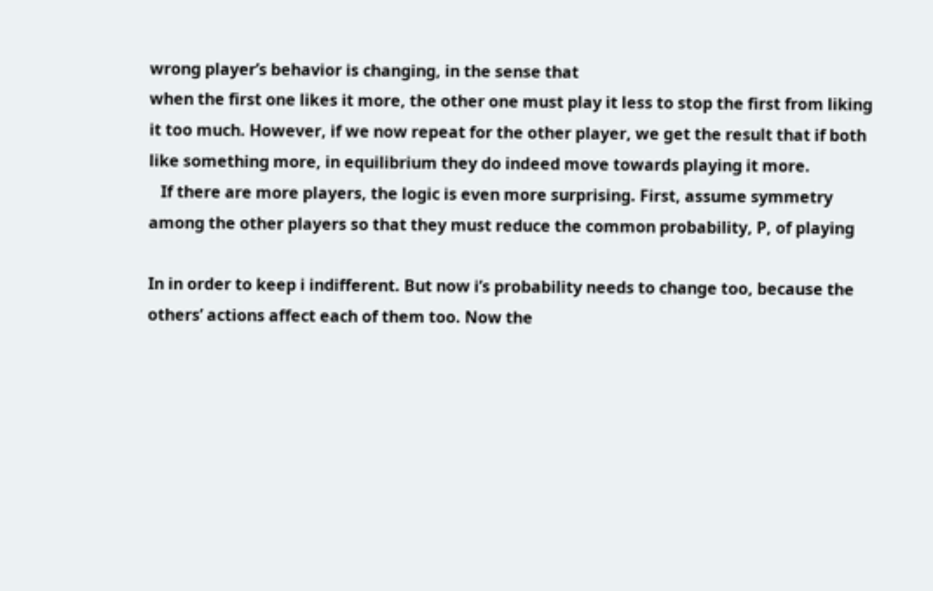wrong player’s behavior is changing, in the sense that
when the first one likes it more, the other one must play it less to stop the first from liking
it too much. However, if we now repeat for the other player, we get the result that if both
like something more, in equilibrium they do indeed move towards playing it more.
   If there are more players, the logic is even more surprising. First, assume symmetry
among the other players so that they must reduce the common probability, P, of playing

In in order to keep i indifferent. But now i’s probability needs to change too, because the
others’ actions affect each of them too. Now the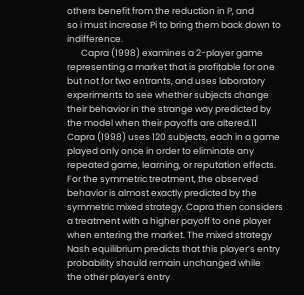others benefit from the reduction in P, and
so i must increase Pi to bring them back down to indifference.
       Capra (1998) examines a 2-player game representing a market that is profitable for one
but not for two entrants, and uses laboratory experiments to see whether subjects change
their behavior in the strange way predicted by the model when their payoffs are altered.11
Capra (1998) uses 120 subjects, each in a game played only once in order to eliminate any
repeated game, learning, or reputation effects. For the symmetric treatment, the observed
behavior is almost exactly predicted by the symmetric mixed strategy. Capra then considers
a treatment with a higher payoff to one player when entering the market. The mixed strategy
Nash equilibrium predicts that this player’s entry probability should remain unchanged while
the other player’s entry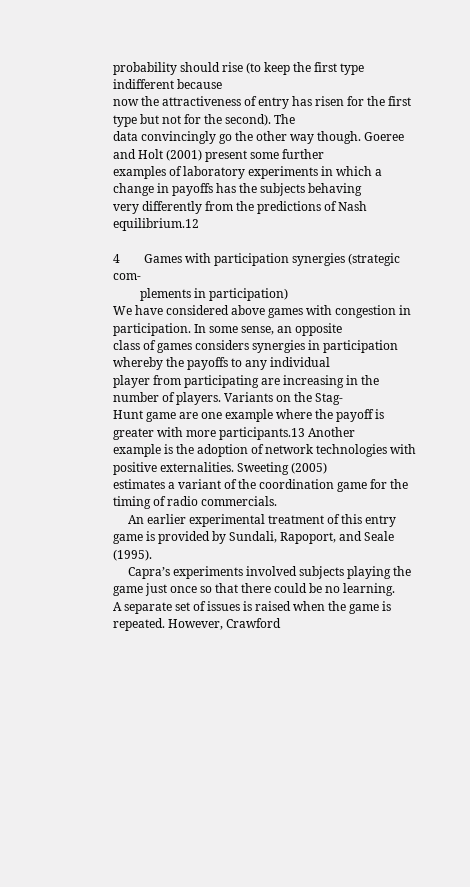probability should rise (to keep the first type indifferent because
now the attractiveness of entry has risen for the first type but not for the second). The
data convincingly go the other way though. Goeree and Holt (2001) present some further
examples of laboratory experiments in which a change in payoffs has the subjects behaving
very differently from the predictions of Nash equilibrium.12

4        Games with participation synergies (strategic com-
         plements in participation)
We have considered above games with congestion in participation. In some sense, an opposite
class of games considers synergies in participation whereby the payoffs to any individual
player from participating are increasing in the number of players. Variants on the Stag-
Hunt game are one example where the payoff is greater with more participants.13 Another
example is the adoption of network technologies with positive externalities. Sweeting (2005)
estimates a variant of the coordination game for the timing of radio commercials.
     An earlier experimental treatment of this entry game is provided by Sundali, Rapoport, and Seale (1995).
     Capra’s experiments involved subjects playing the game just once so that there could be no learning.
A separate set of issues is raised when the game is repeated. However, Crawford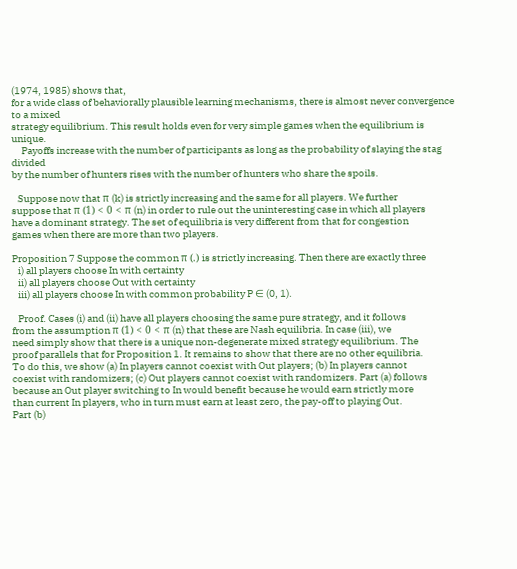(1974, 1985) shows that,
for a wide class of behaviorally plausible learning mechanisms, there is almost never convergence to a mixed
strategy equilibrium. This result holds even for very simple games when the equilibrium is unique.
     Payoffs increase with the number of participants as long as the probability of slaying the stag divided
by the number of hunters rises with the number of hunters who share the spoils.

   Suppose now that π (k) is strictly increasing and the same for all players. We further
suppose that π (1) < 0 < π (n) in order to rule out the uninteresting case in which all players
have a dominant strategy. The set of equilibria is very different from that for congestion
games when there are more than two players.

Proposition 7 Suppose the common π (.) is strictly increasing. Then there are exactly three
   i) all players choose In with certainty
   ii) all players choose Out with certainty
   iii) all players choose In with common probability P ∈ (0, 1).

   Proof. Cases (i) and (ii) have all players choosing the same pure strategy, and it follows
from the assumption π (1) < 0 < π (n) that these are Nash equilibria. In case (iii), we
need simply show that there is a unique non-degenerate mixed strategy equilibrium. The
proof parallels that for Proposition 1. It remains to show that there are no other equilibria.
To do this, we show (a) In players cannot coexist with Out players; (b) In players cannot
coexist with randomizers; (c) Out players cannot coexist with randomizers. Part (a) follows
because an Out player switching to In would benefit because he would earn strictly more
than current In players, who in turn must earn at least zero, the pay-off to playing Out.
Part (b)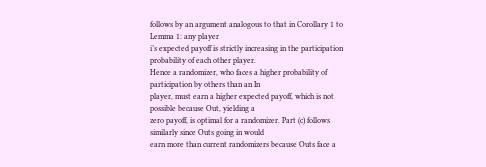follows by an argument analogous to that in Corollary 1 to Lemma 1: any player
i’s expected payoff is strictly increasing in the participation probability of each other player.
Hence a randomizer, who faces a higher probability of participation by others than an In
player, must earn a higher expected payoff, which is not possible because Out, yielding a
zero payoff, is optimal for a randomizer. Part (c) follows similarly since Outs going in would
earn more than current randomizers because Outs face a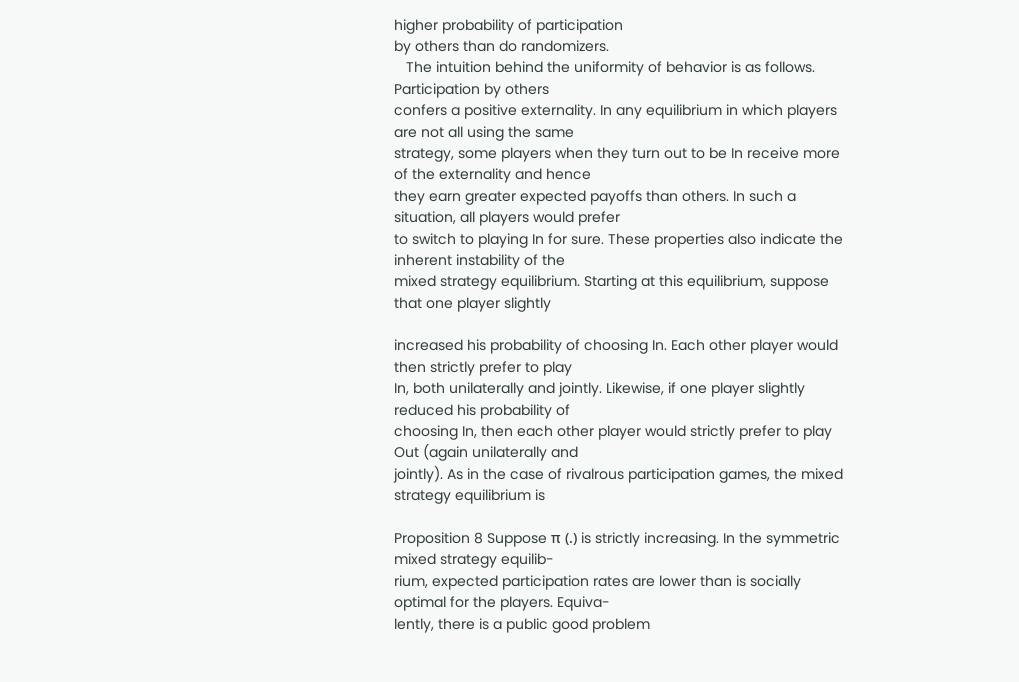higher probability of participation
by others than do randomizers.
   The intuition behind the uniformity of behavior is as follows. Participation by others
confers a positive externality. In any equilibrium in which players are not all using the same
strategy, some players when they turn out to be In receive more of the externality and hence
they earn greater expected payoffs than others. In such a situation, all players would prefer
to switch to playing In for sure. These properties also indicate the inherent instability of the
mixed strategy equilibrium. Starting at this equilibrium, suppose that one player slightly

increased his probability of choosing In. Each other player would then strictly prefer to play
In, both unilaterally and jointly. Likewise, if one player slightly reduced his probability of
choosing In, then each other player would strictly prefer to play Out (again unilaterally and
jointly). As in the case of rivalrous participation games, the mixed strategy equilibrium is

Proposition 8 Suppose π (.) is strictly increasing. In the symmetric mixed strategy equilib-
rium, expected participation rates are lower than is socially optimal for the players. Equiva-
lently, there is a public good problem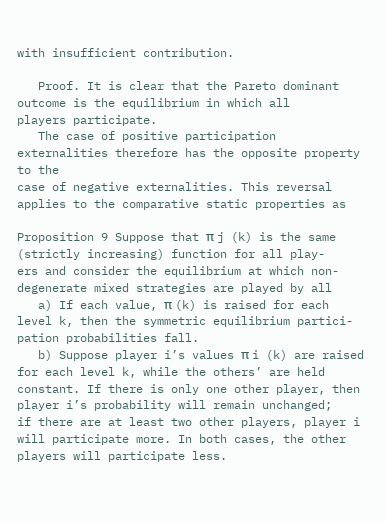with insufficient contribution.

   Proof. It is clear that the Pareto dominant outcome is the equilibrium in which all
players participate.
   The case of positive participation externalities therefore has the opposite property to the
case of negative externalities. This reversal applies to the comparative static properties as

Proposition 9 Suppose that π j (k) is the same (strictly increasing) function for all play-
ers and consider the equilibrium at which non-degenerate mixed strategies are played by all
   a) If each value, π (k) is raised for each level k, then the symmetric equilibrium partici-
pation probabilities fall.
   b) Suppose player i’s values π i (k) are raised for each level k, while the others’ are held
constant. If there is only one other player, then player i’s probability will remain unchanged;
if there are at least two other players, player i will participate more. In both cases, the other
players will participate less.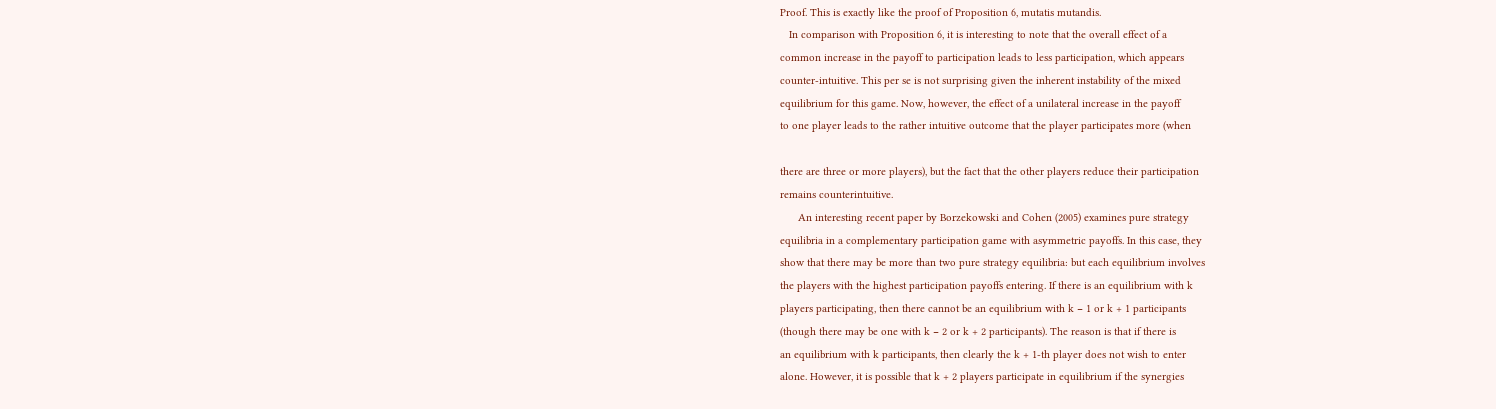Proof. This is exactly like the proof of Proposition 6, mutatis mutandis.
   In comparison with Proposition 6, it is interesting to note that the overall effect of a
common increase in the payoff to participation leads to less participation, which appears
counter-intuitive. This per se is not surprising given the inherent instability of the mixed
equilibrium for this game. Now, however, the effect of a unilateral increase in the payoff
to one player leads to the rather intuitive outcome that the player participates more (when

there are three or more players), but the fact that the other players reduce their participation
remains counterintuitive.
      An interesting recent paper by Borzekowski and Cohen (2005) examines pure strategy
equilibria in a complementary participation game with asymmetric payoffs. In this case, they
show that there may be more than two pure strategy equilibria: but each equilibrium involves
the players with the highest participation payoffs entering. If there is an equilibrium with k
players participating, then there cannot be an equilibrium with k − 1 or k + 1 participants
(though there may be one with k − 2 or k + 2 participants). The reason is that if there is
an equilibrium with k participants, then clearly the k + 1-th player does not wish to enter
alone. However, it is possible that k + 2 players participate in equilibrium if the synergies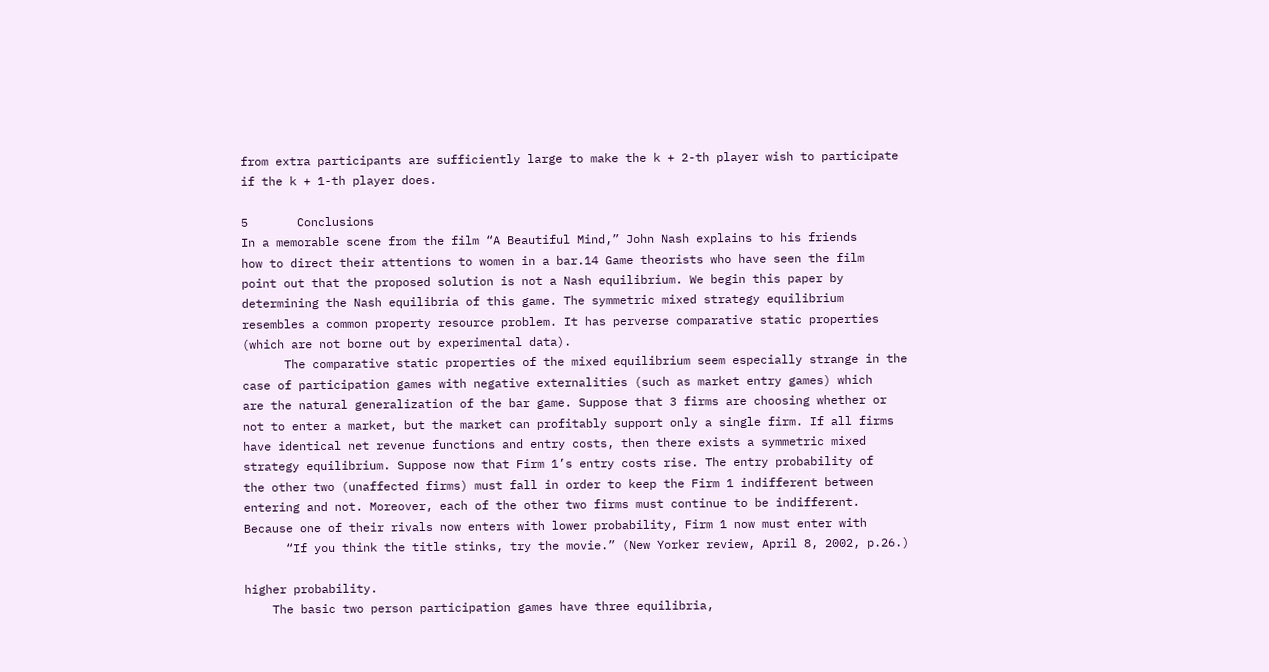from extra participants are sufficiently large to make the k + 2-th player wish to participate
if the k + 1-th player does.

5       Conclusions
In a memorable scene from the film “A Beautiful Mind,” John Nash explains to his friends
how to direct their attentions to women in a bar.14 Game theorists who have seen the film
point out that the proposed solution is not a Nash equilibrium. We begin this paper by
determining the Nash equilibria of this game. The symmetric mixed strategy equilibrium
resembles a common property resource problem. It has perverse comparative static properties
(which are not borne out by experimental data).
      The comparative static properties of the mixed equilibrium seem especially strange in the
case of participation games with negative externalities (such as market entry games) which
are the natural generalization of the bar game. Suppose that 3 firms are choosing whether or
not to enter a market, but the market can profitably support only a single firm. If all firms
have identical net revenue functions and entry costs, then there exists a symmetric mixed
strategy equilibrium. Suppose now that Firm 1’s entry costs rise. The entry probability of
the other two (unaffected firms) must fall in order to keep the Firm 1 indifferent between
entering and not. Moreover, each of the other two firms must continue to be indifferent.
Because one of their rivals now enters with lower probability, Firm 1 now must enter with
      “If you think the title stinks, try the movie.” (New Yorker review, April 8, 2002, p.26.)

higher probability.
    The basic two person participation games have three equilibria,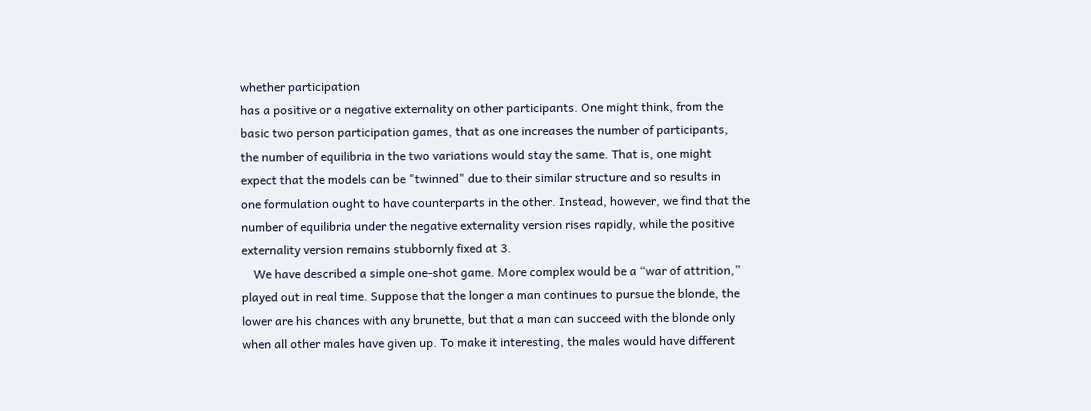whether participation
has a positive or a negative externality on other participants. One might think, from the
basic two person participation games, that as one increases the number of participants,
the number of equilibria in the two variations would stay the same. That is, one might
expect that the models can be "twinned" due to their similar structure and so results in
one formulation ought to have counterparts in the other. Instead, however, we find that the
number of equilibria under the negative externality version rises rapidly, while the positive
externality version remains stubbornly fixed at 3.
    We have described a simple one-shot game. More complex would be a “war of attrition,”
played out in real time. Suppose that the longer a man continues to pursue the blonde, the
lower are his chances with any brunette, but that a man can succeed with the blonde only
when all other males have given up. To make it interesting, the males would have different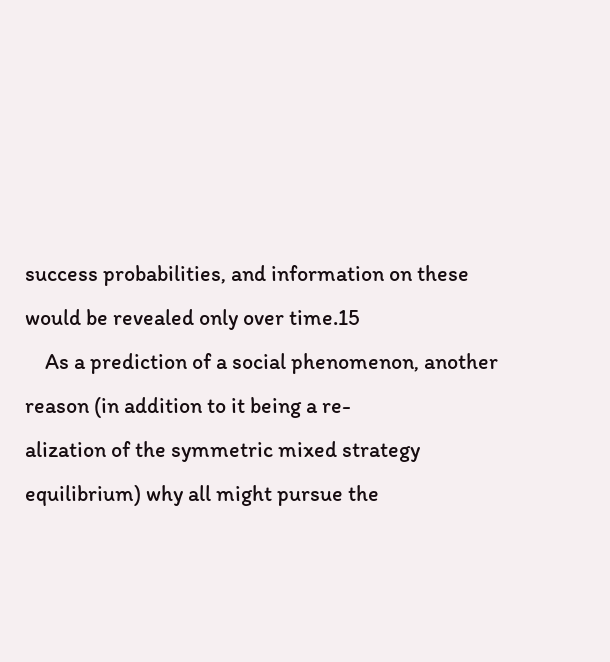success probabilities, and information on these would be revealed only over time.15
    As a prediction of a social phenomenon, another reason (in addition to it being a re-
alization of the symmetric mixed strategy equilibrium) why all might pursue the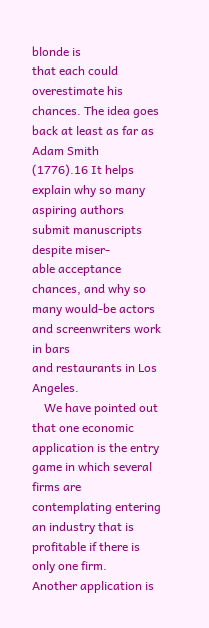blonde is
that each could overestimate his chances. The idea goes back at least as far as Adam Smith
(1776).16 It helps explain why so many aspiring authors submit manuscripts despite miser-
able acceptance chances, and why so many would-be actors and screenwriters work in bars
and restaurants in Los Angeles.
    We have pointed out that one economic application is the entry game in which several
firms are contemplating entering an industry that is profitable if there is only one firm.
Another application is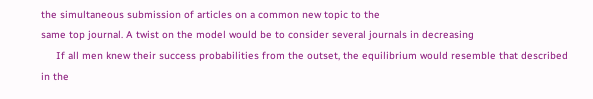the simultaneous submission of articles on a common new topic to the
same top journal. A twist on the model would be to consider several journals in decreasing
     If all men knew their success probabilities from the outset, the equilibrium would resemble that described
in the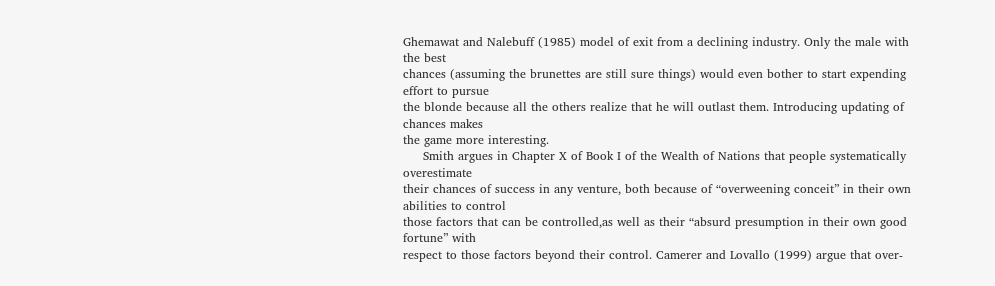Ghemawat and Nalebuff (1985) model of exit from a declining industry. Only the male with the best
chances (assuming the brunettes are still sure things) would even bother to start expending effort to pursue
the blonde because all the others realize that he will outlast them. Introducing updating of chances makes
the game more interesting.
     Smith argues in Chapter X of Book I of the Wealth of Nations that people systematically overestimate
their chances of success in any venture, both because of “overweening conceit” in their own abilities to control
those factors that can be controlled,as well as their “absurd presumption in their own good fortune” with
respect to those factors beyond their control. Camerer and Lovallo (1999) argue that over-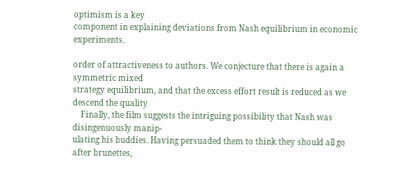optimism is a key
component in explaining deviations from Nash equilibrium in economic experiments.

order of attractiveness to authors. We conjecture that there is again a symmetric mixed
strategy equilibrium, and that the excess effort result is reduced as we descend the quality
    Finally, the film suggests the intriguing possibility that Nash was disingenuously manip-
ulating his buddies. Having persuaded them to think they should all go after brunettes,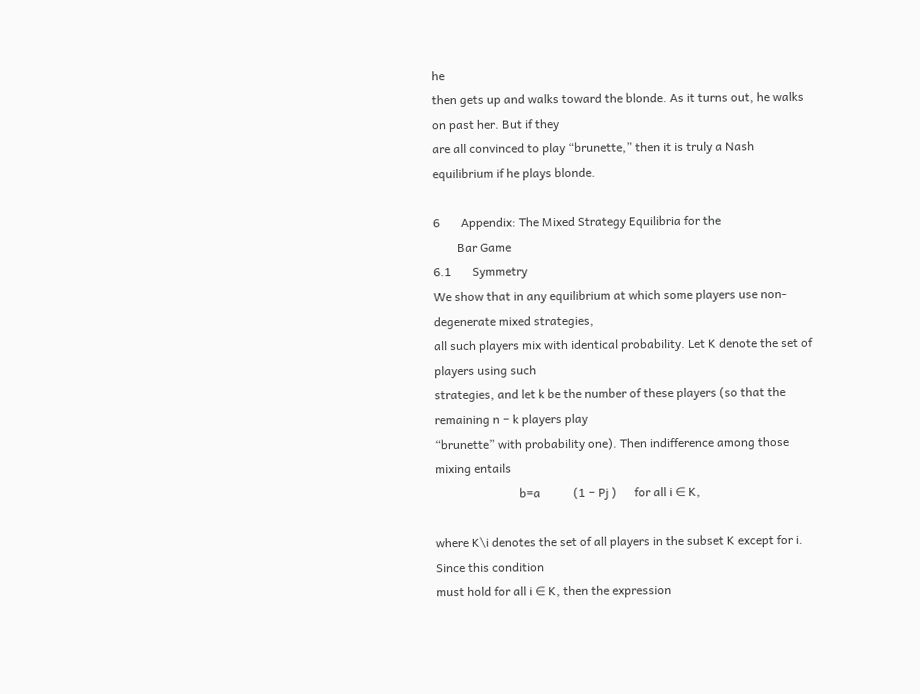he
then gets up and walks toward the blonde. As it turns out, he walks on past her. But if they
are all convinced to play “brunette,” then it is truly a Nash equilibrium if he plays blonde.

6       Appendix: The Mixed Strategy Equilibria for the
        Bar Game
6.1       Symmetry
We show that in any equilibrium at which some players use non-degenerate mixed strategies,
all such players mix with identical probability. Let K denote the set of players using such
strategies, and let k be the number of these players (so that the remaining n − k players play
“brunette” with probability one). Then indifference among those mixing entails
                            b=a           (1 − Pj )      for all i ∈ K,

where K\i denotes the set of all players in the subset K except for i. Since this condition
must hold for all i ∈ K, then the expression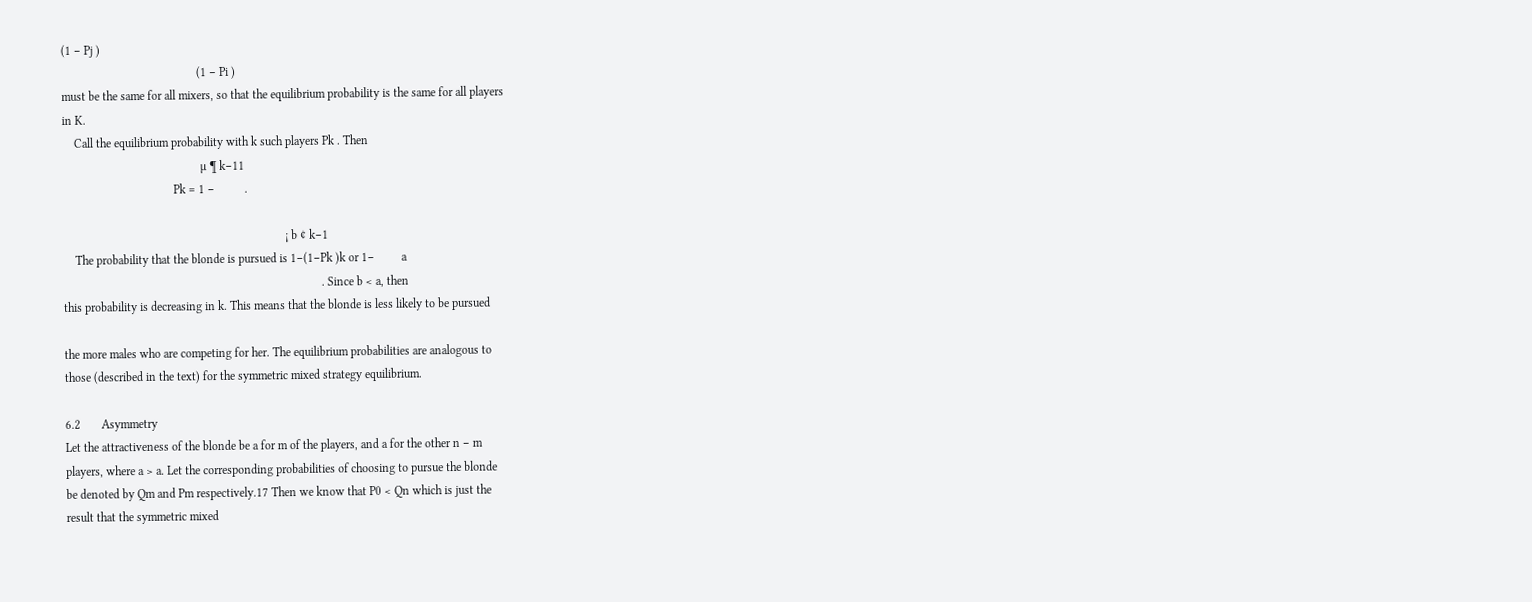(1 − Pj )
                                             (1 − Pi )
must be the same for all mixers, so that the equilibrium probability is the same for all players
in K.
    Call the equilibrium probability with k such players Pk . Then
                                              µ ¶ k−11
                                     Pk = 1 −          .

                                                                          ¡ b ¢ k−1
    The probability that the blonde is pursued is 1−(1−Pk )k or 1−         a
                                                                                      . Since b < a, then
this probability is decreasing in k. This means that the blonde is less likely to be pursued

the more males who are competing for her. The equilibrium probabilities are analogous to
those (described in the text) for the symmetric mixed strategy equilibrium.

6.2       Asymmetry
Let the attractiveness of the blonde be a for m of the players, and a for the other n − m
players, where a > a. Let the corresponding probabilities of choosing to pursue the blonde
be denoted by Qm and Pm respectively.17 Then we know that P0 < Qn which is just the
result that the symmetric mixed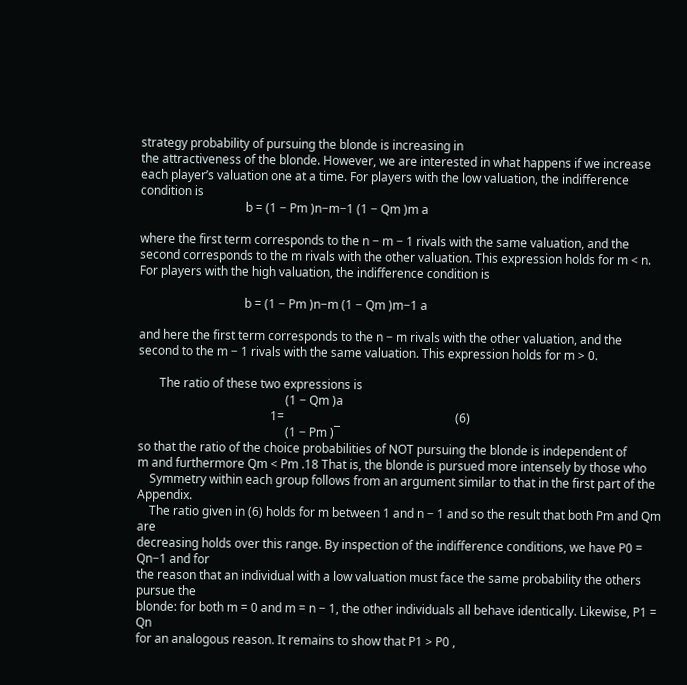strategy probability of pursuing the blonde is increasing in
the attractiveness of the blonde. However, we are interested in what happens if we increase
each player’s valuation one at a time. For players with the low valuation, the indifference
condition is
                                   b = (1 − Pm )n−m−1 (1 − Qm )m a

where the first term corresponds to the n − m − 1 rivals with the same valuation, and the
second corresponds to the m rivals with the other valuation. This expression holds for m < n.
For players with the high valuation, the indifference condition is

                                   b = (1 − Pm )n−m (1 − Qm )m−1 a

and here the first term corresponds to the n − m rivals with the other valuation, and the
second to the m − 1 rivals with the same valuation. This expression holds for m > 0.

       The ratio of these two expressions is
                                                 (1 − Qm )a
                                            1=                                                         (6)
                                                 (1 − Pm )¯
so that the ratio of the choice probabilities of NOT pursuing the blonde is independent of
m and furthermore Qm < Pm .18 That is, the blonde is pursued more intensely by those who
    Symmetry within each group follows from an argument similar to that in the first part of the Appendix.
    The ratio given in (6) holds for m between 1 and n − 1 and so the result that both Pm and Qm are
decreasing holds over this range. By inspection of the indifference conditions, we have P0 = Qn−1 and for
the reason that an individual with a low valuation must face the same probability the others pursue the
blonde: for both m = 0 and m = n − 1, the other individuals all behave identically. Likewise, P1 = Qn
for an analogous reason. It remains to show that P1 > P0 ,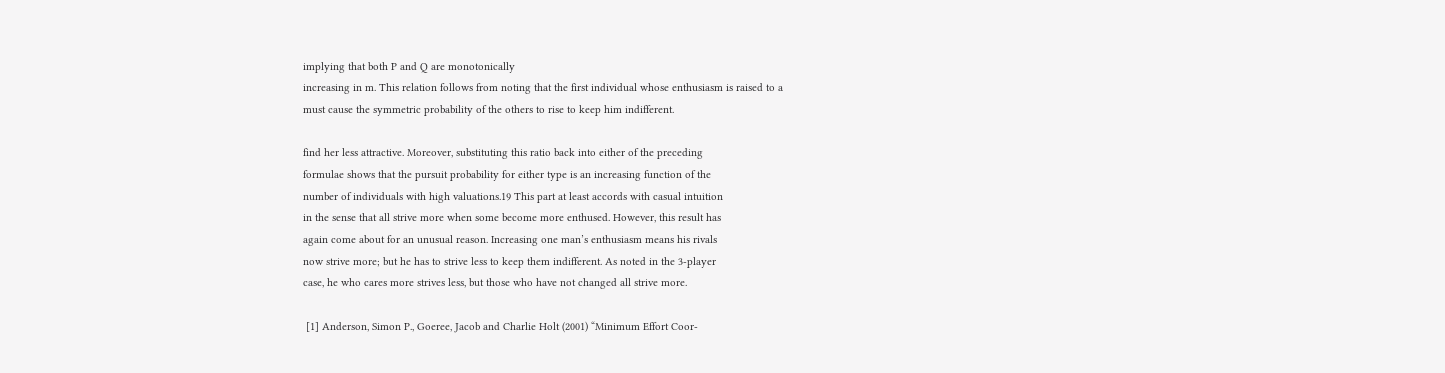implying that both P and Q are monotonically
increasing in m. This relation follows from noting that the first individual whose enthusiasm is raised to a
must cause the symmetric probability of the others to rise to keep him indifferent.

find her less attractive. Moreover, substituting this ratio back into either of the preceding
formulae shows that the pursuit probability for either type is an increasing function of the
number of individuals with high valuations.19 This part at least accords with casual intuition
in the sense that all strive more when some become more enthused. However, this result has
again come about for an unusual reason. Increasing one man’s enthusiasm means his rivals
now strive more; but he has to strive less to keep them indifferent. As noted in the 3-player
case, he who cares more strives less, but those who have not changed all strive more.

 [1] Anderson, Simon P., Goeree, Jacob and Charlie Holt (2001) “Minimum Effort Coor-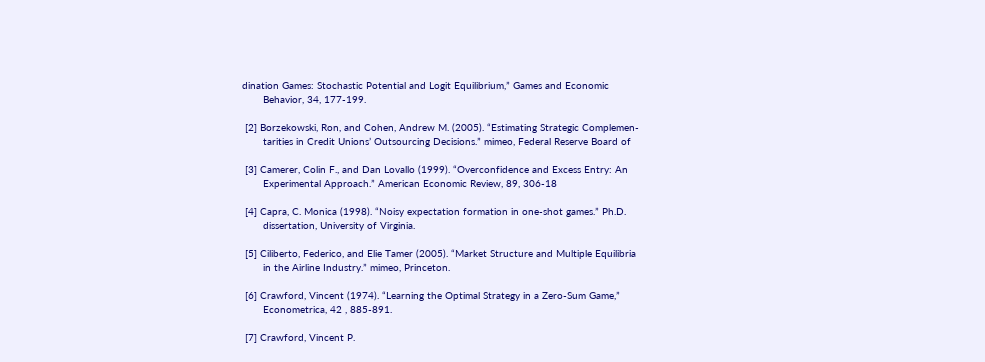dination Games: Stochastic Potential and Logit Equilibrium,” Games and Economic
       Behavior, 34, 177-199.

 [2] Borzekowski, Ron, and Cohen, Andrew M. (2005). “Estimating Strategic Complemen-
       tarities in Credit Unions’ Outsourcing Decisions.” mimeo, Federal Reserve Board of

 [3] Camerer, Colin F., and Dan Lovallo (1999). “Overconfidence and Excess Entry: An
       Experimental Approach.” American Economic Review, 89, 306-18

 [4] Capra, C. Monica (1998). “Noisy expectation formation in one-shot games.” Ph.D.
       dissertation, University of Virginia.

 [5] Ciliberto, Federico, and Elie Tamer (2005). “Market Structure and Multiple Equilibria
       in the Airline Industry.” mimeo, Princeton.

 [6] Crawford, Vincent (1974). “Learning the Optimal Strategy in a Zero-Sum Game,”
       Econometrica, 42 , 885-891.

 [7] Crawford, Vincent P.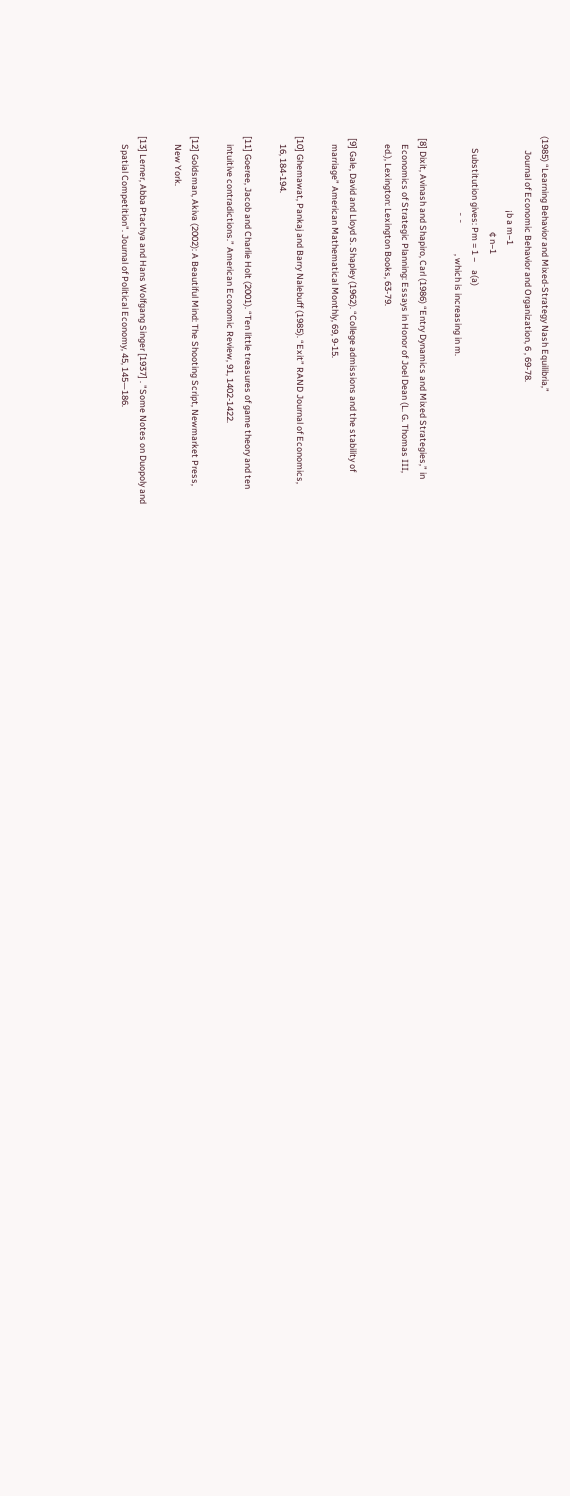(1985) “Learning Behavior and Mixed-Strategy Nash Equilibria,”
       Journal of Economic Behavior and Organization, 6 , 69-78.
                                     ¡b a m−1
                                                ¢ n−1
      Substitution gives: Pm = 1 −    a(a)
                                      ¯ ¯               , which is increasing in m.

 [8] Dixit, Avinash and Shapiro, Carl (1986) “Entry Dynamics and Mixed Strategies,” in
    Economics of Strategic Planning: Essays in Honor of Joel Dean (L. G. Thomas III,
    ed.), Lexington: Lexington Books, 63-79.

 [9] Gale, David and Lloyd S. Shapley (1962). “College admissions and the stability of
    marriage” American Mathematical Monthly, 69, 9-15.

[10] Ghemawat, Pankaj and Barry Nalebuff (1985). “Exit” RAND Journal of Economics,
    16, 184-194.

[11] Goeree, Jacob and Charlie Holt (2001). “Ten little treasures of game theory and ten
    intuitive contradictions.” American Economic Review, 91, 1402-1422.

[12] Goldsman, Akiva (2002): A Beautiful Mind: The Shooting Script, Newmarket Press,
    New York.

[13] Lerner, Abba Ptachya and Hans Wolfgang Singer [1937] . "Some Notes on Duopoly and
    Spatial Competition". Journal of Political Economy, 45, 145—186.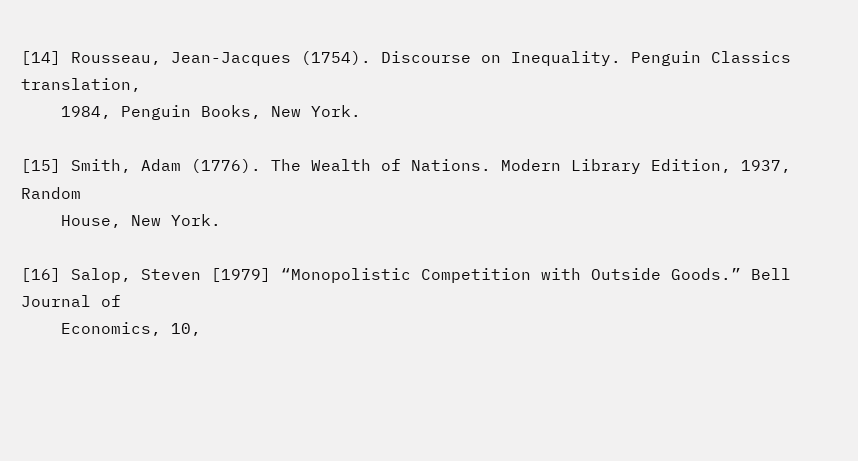[14] Rousseau, Jean-Jacques (1754). Discourse on Inequality. Penguin Classics translation,
    1984, Penguin Books, New York.

[15] Smith, Adam (1776). The Wealth of Nations. Modern Library Edition, 1937, Random
    House, New York.

[16] Salop, Steven [1979] “Monopolistic Competition with Outside Goods.” Bell Journal of
    Economics, 10,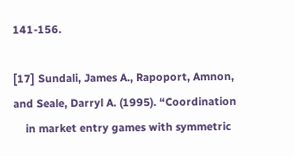141-156.

[17] Sundali, James A., Rapoport, Amnon, and Seale, Darryl A. (1995). “Coordination
    in market entry games with symmetric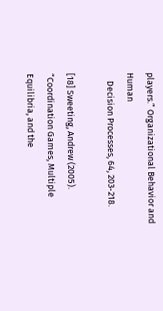players.” Organizational Behavior and Human
    Decision Processes, 64, 203-218.

[18] Sweeting, Andrew (2005). “Coordination Games, Multiple Equilibria, and the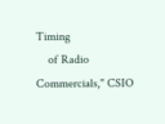Timing
    of Radio Commercials," CSIO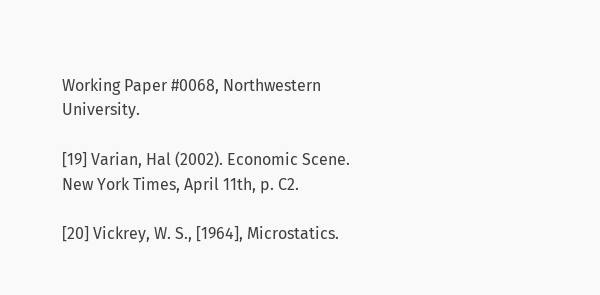Working Paper #0068, Northwestern University.

[19] Varian, Hal (2002). Economic Scene. New York Times, April 11th, p. C2.

[20] Vickrey, W. S., [1964], Microstatics.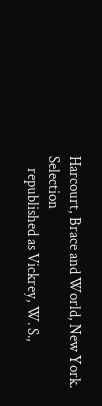Harcourt, Brace and World, New York. Selection
    republished as Vickrey, W. S.,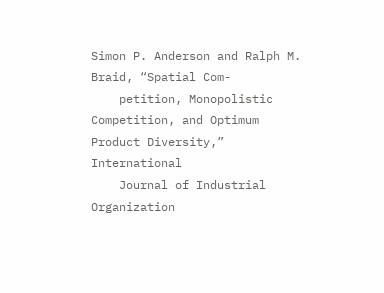Simon P. Anderson and Ralph M. Braid, “Spatial Com-
    petition, Monopolistic Competition, and Optimum Product Diversity,” International
    Journal of Industrial Organization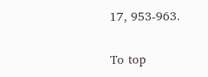17, 953-963.


To top